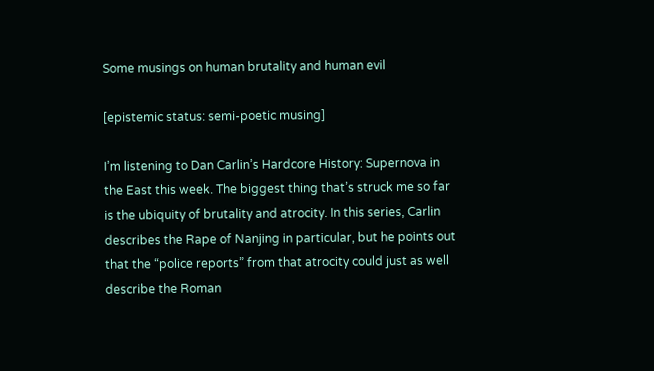Some musings on human brutality and human evil

[epistemic status: semi-poetic musing]

I’m listening to Dan Carlin’s Hardcore History: Supernova in the East this week. The biggest thing that’s struck me so far is the ubiquity of brutality and atrocity. In this series, Carlin describes the Rape of Nanjing in particular, but he points out that the “police reports” from that atrocity could just as well describe the Roman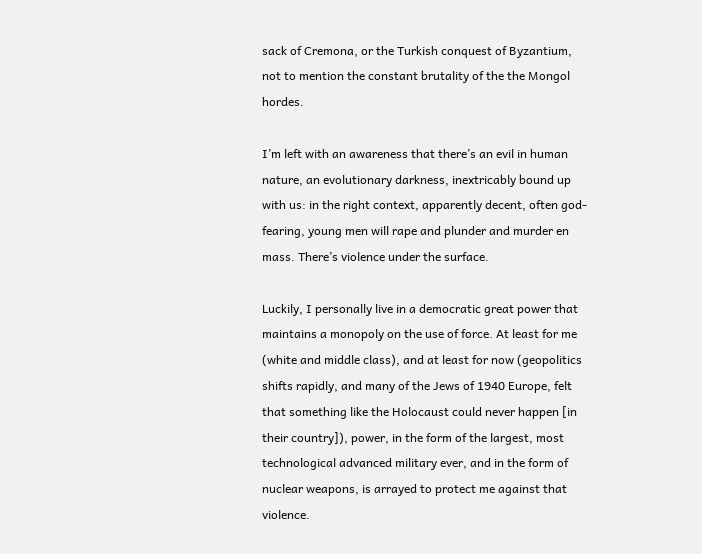sack of Cremona, or the Turkish conquest of Byzantium, not to mention the constant brutality of the the Mongol hordes.

I’m left with an awareness that there’s an evil in human nature, an evolutionary darkness, inextricably bound up with us: in the right context, apparently decent, often god-fearing, young men will rape and plunder and murder en mass. There’s violence under the surface.

Luckily, I personally live in a democratic great power that maintains a monopoly on the use of force. At least for me (white and middle class), and at least for now (geopolitics shifts rapidly, and many of the Jews of 1940 Europe, felt that something like the Holocaust could never happen [in their country]), power, in the form of the largest, most technological advanced military ever, and in the form of nuclear weapons, is arrayed to protect me against that violence.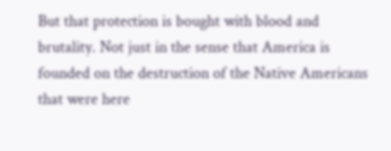But that protection is bought with blood and brutality. Not just in the sense that America is founded on the destruction of the Native Americans that were here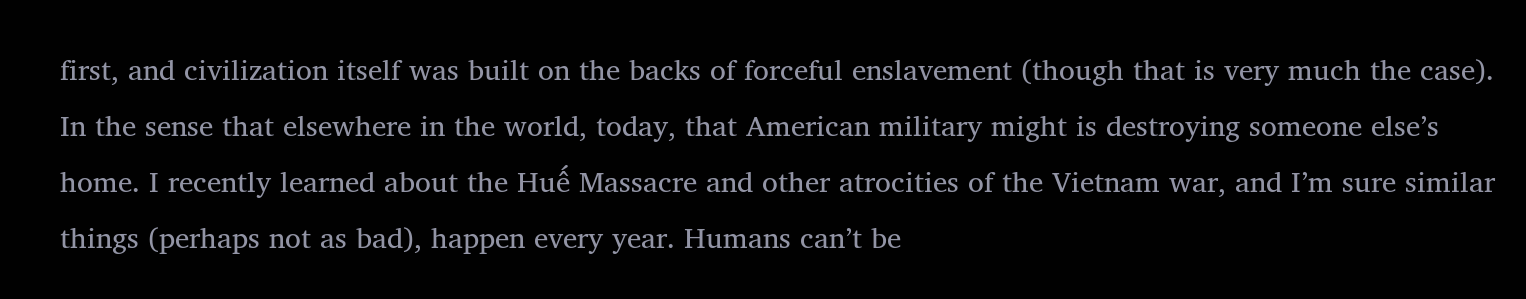first, and civilization itself was built on the backs of forceful enslavement (though that is very much the case). In the sense that elsewhere in the world, today, that American military might is destroying someone else’s home. I recently learned about the Huế Massacre and other atrocities of the Vietnam war, and I’m sure similar things (perhaps not as bad), happen every year. Humans can’t be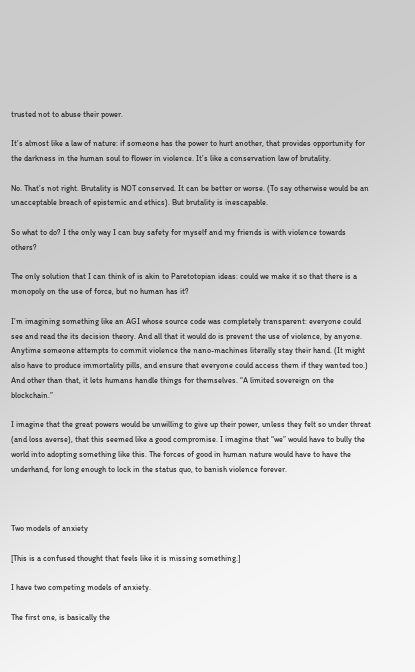trusted not to abuse their power.

It’s almost like a law of nature: if someone has the power to hurt another, that provides opportunity for the darkness in the human soul to flower in violence. It’s like a conservation law of brutality.

No. That’s not right. Brutality is NOT conserved. It can be better or worse. (To say otherwise would be an unacceptable breach of epistemic and ethics). But brutality is inescapable.

So what to do? I the only way I can buy safety for myself and my friends is with violence towards others?

The only solution that I can think of is akin to Paretotopian ideas: could we make it so that there is a monopoly on the use of force, but no human has it?

I’m imagining something like an AGI whose source code was completely transparent: everyone could see and read the its decision theory. And all that it would do is prevent the use of violence, by anyone. Anytime someone attempts to commit violence the nano-machines literally stay their hand. (It might also have to produce immortality pills, and ensure that everyone could access them if they wanted too.) And other than that, it lets humans handle things for themselves. “A limited sovereign on the blockchain.”

I imagine that the great powers would be unwilling to give up their power, unless they felt so under threat (and loss averse), that this seemed like a good compromise. I imagine that “we” would have to bully the world into adopting something like this. The forces of good in human nature would have to have the underhand, for long enough to lock in the status quo, to banish violence forever.



Two models of anxiety

[This is a confused thought that feels like it is missing something.]

I have two competing models of anxiety.

The first one, is basically the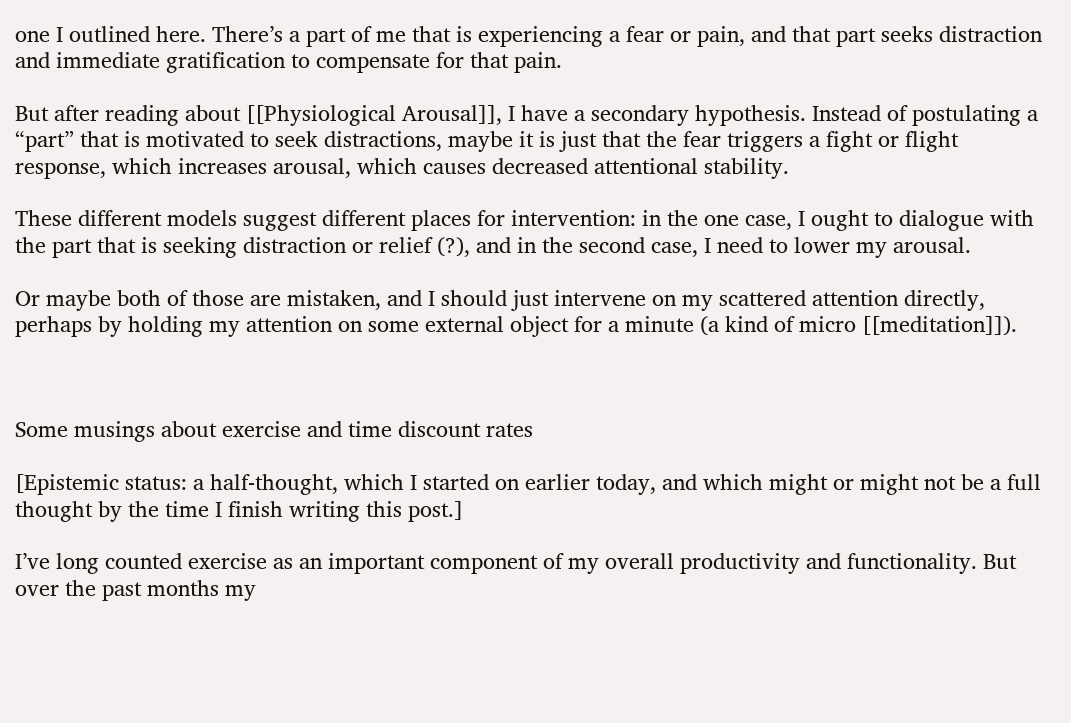one I outlined here. There’s a part of me that is experiencing a fear or pain, and that part seeks distraction and immediate gratification to compensate for that pain.

But after reading about [[Physiological Arousal]], I have a secondary hypothesis. Instead of postulating a “part” that is motivated to seek distractions, maybe it is just that the fear triggers a fight or flight response, which increases arousal, which causes decreased attentional stability.

These different models suggest different places for intervention: in the one case, I ought to dialogue with the part that is seeking distraction or relief (?), and in the second case, I need to lower my arousal.

Or maybe both of those are mistaken, and I should just intervene on my scattered attention directly, perhaps by holding my attention on some external object for a minute (a kind of micro [[meditation]]).



Some musings about exercise and time discount rates

[Epistemic status: a half-thought, which I started on earlier today, and which might or might not be a full thought by the time I finish writing this post.]

I’ve long counted exercise as an important component of my overall productivity and functionality. But over the past months my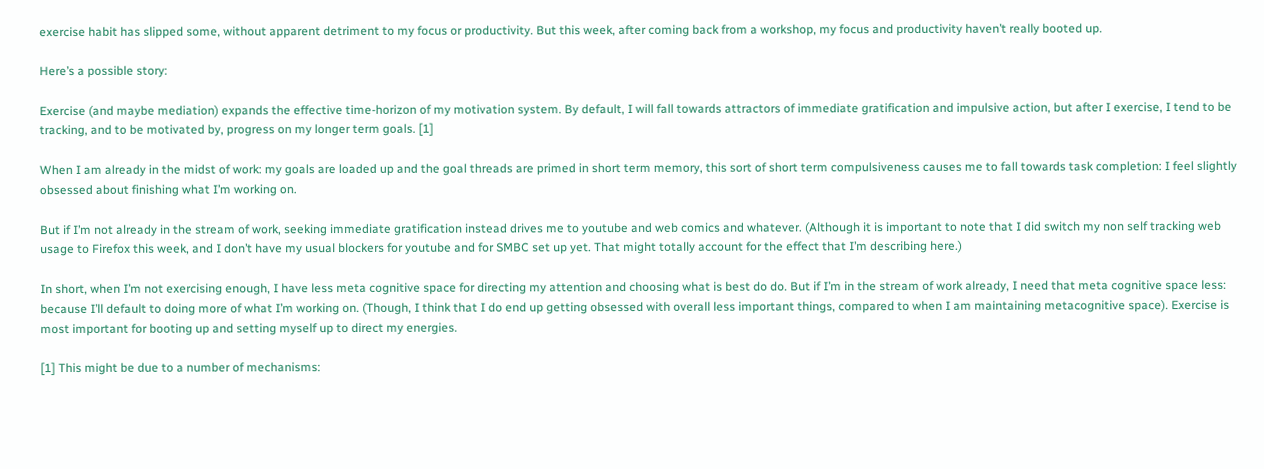exercise habit has slipped some, without apparent detriment to my focus or productivity. But this week, after coming back from a workshop, my focus and productivity haven’t really booted up.

Here’s a possible story:

Exercise (and maybe mediation) expands the effective time-horizon of my motivation system. By default, I will fall towards attractors of immediate gratification and impulsive action, but after I exercise, I tend to be tracking, and to be motivated by, progress on my longer term goals. [1]

When I am already in the midst of work: my goals are loaded up and the goal threads are primed in short term memory, this sort of short term compulsiveness causes me to fall towards task completion: I feel slightly obsessed about finishing what I’m working on.

But if I’m not already in the stream of work, seeking immediate gratification instead drives me to youtube and web comics and whatever. (Although it is important to note that I did switch my non self tracking web usage to Firefox this week, and I don’t have my usual blockers for youtube and for SMBC set up yet. That might totally account for the effect that I’m describing here.)

In short, when I’m not exercising enough, I have less meta cognitive space for directing my attention and choosing what is best do do. But if I’m in the stream of work already, I need that meta cognitive space less: because I’ll default to doing more of what I’m working on. (Though, I think that I do end up getting obsessed with overall less important things, compared to when I am maintaining metacognitive space). Exercise is most important for booting up and setting myself up to direct my energies.

[1] This might be due to a number of mechanisms: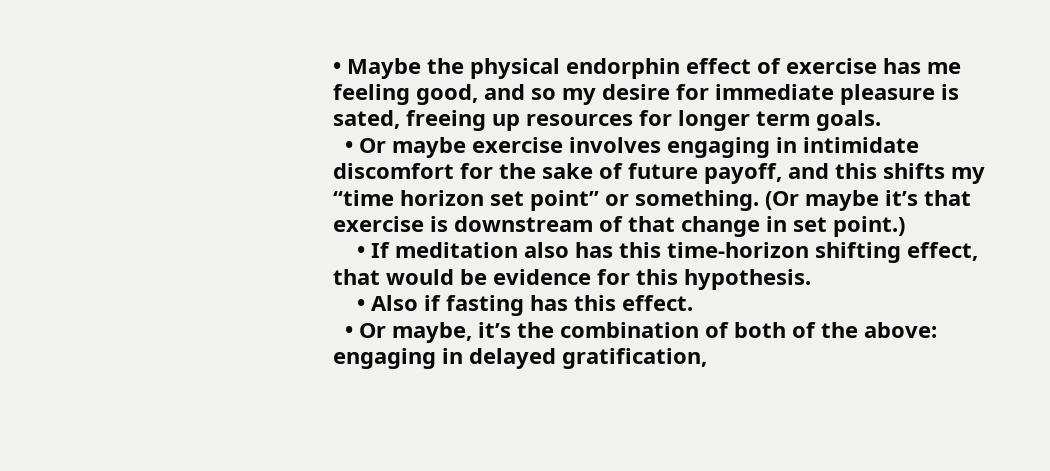• Maybe the physical endorphin effect of exercise has me feeling good, and so my desire for immediate pleasure is sated, freeing up resources for longer term goals.
  • Or maybe exercise involves engaging in intimidate discomfort for the sake of future payoff, and this shifts my “time horizon set point” or something. (Or maybe it’s that exercise is downstream of that change in set point.)
    • If meditation also has this time-horizon shifting effect, that would be evidence for this hypothesis.
    • Also if fasting has this effect.
  • Or maybe, it’s the combination of both of the above: engaging in delayed gratification,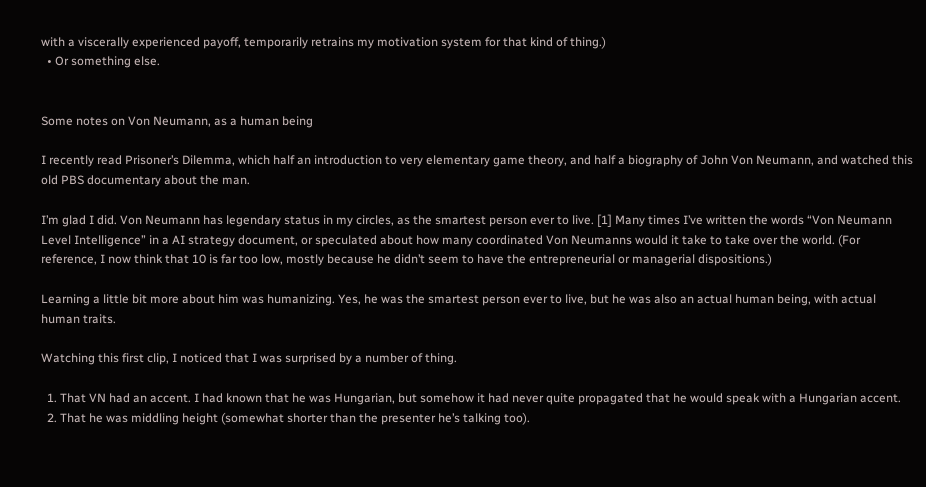with a viscerally experienced payoff, temporarily retrains my motivation system for that kind of thing.)
  • Or something else.


Some notes on Von Neumann, as a human being

I recently read Prisoner’s Dilemma, which half an introduction to very elementary game theory, and half a biography of John Von Neumann, and watched this old PBS documentary about the man.

I’m glad I did. Von Neumann has legendary status in my circles, as the smartest person ever to live. [1] Many times I’ve written the words “Von Neumann Level Intelligence” in a AI strategy document, or speculated about how many coordinated Von Neumanns would it take to take over the world. (For reference, I now think that 10 is far too low, mostly because he didn’t seem to have the entrepreneurial or managerial dispositions.)

Learning a little bit more about him was humanizing. Yes, he was the smartest person ever to live, but he was also an actual human being, with actual human traits.

Watching this first clip, I noticed that I was surprised by a number of thing.

  1. That VN had an accent. I had known that he was Hungarian, but somehow it had never quite propagated that he would speak with a Hungarian accent.
  2. That he was middling height (somewhat shorter than the presenter he’s talking too).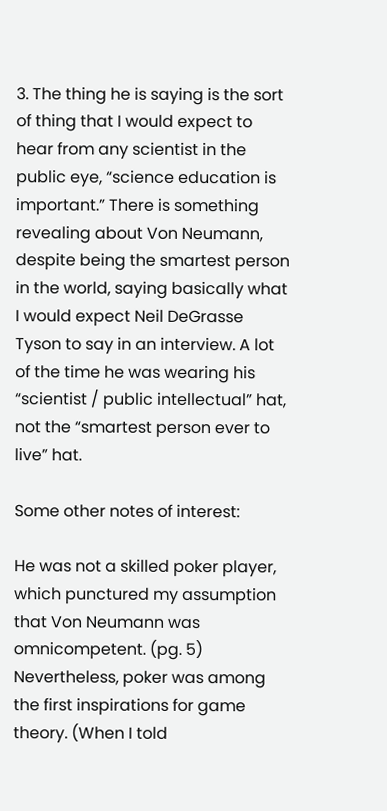3. The thing he is saying is the sort of thing that I would expect to hear from any scientist in the public eye, “science education is important.” There is something revealing about Von Neumann, despite being the smartest person in the world, saying basically what I would expect Neil DeGrasse Tyson to say in an interview. A lot of the time he was wearing his “scientist / public intellectual” hat, not the “smartest person ever to live” hat.

Some other notes of interest:

He was not a skilled poker player, which punctured my assumption that Von Neumann was omnicompetent. (pg. 5) Nevertheless, poker was among the first inspirations for game theory. (When I told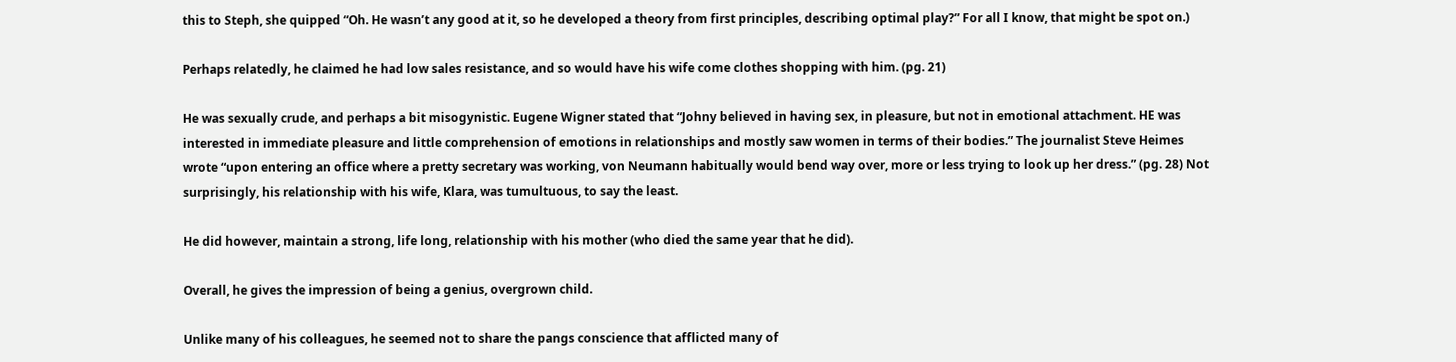this to Steph, she quipped “Oh. He wasn’t any good at it, so he developed a theory from first principles, describing optimal play?” For all I know, that might be spot on.)

Perhaps relatedly, he claimed he had low sales resistance, and so would have his wife come clothes shopping with him. (pg. 21)

He was sexually crude, and perhaps a bit misogynistic. Eugene Wigner stated that “Johny believed in having sex, in pleasure, but not in emotional attachment. HE was interested in immediate pleasure and little comprehension of emotions in relationships and mostly saw women in terms of their bodies.” The journalist Steve Heimes wrote “upon entering an office where a pretty secretary was working, von Neumann habitually would bend way over, more or less trying to look up her dress.” (pg. 28) Not surprisingly, his relationship with his wife, Klara, was tumultuous, to say the least.

He did however, maintain a strong, life long, relationship with his mother (who died the same year that he did).

Overall, he gives the impression of being a genius, overgrown child.

Unlike many of his colleagues, he seemed not to share the pangs conscience that afflicted many of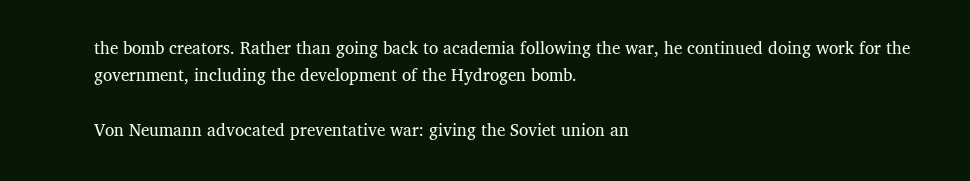the bomb creators. Rather than going back to academia following the war, he continued doing work for the government, including the development of the Hydrogen bomb.

Von Neumann advocated preventative war: giving the Soviet union an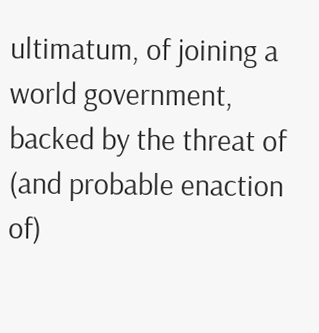ultimatum, of joining a world government, backed by the threat of (and probable enaction of)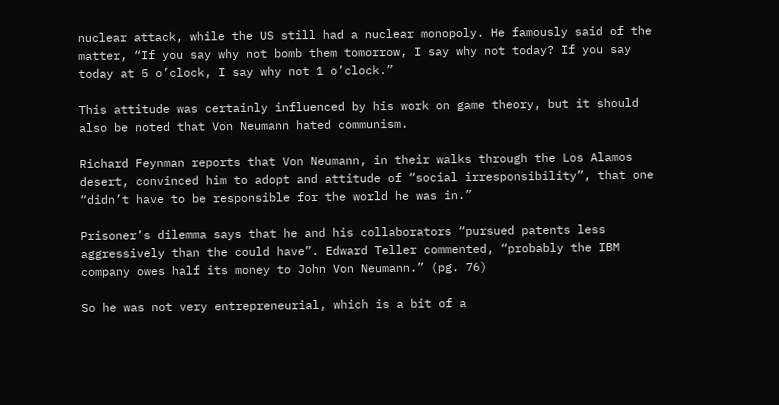nuclear attack, while the US still had a nuclear monopoly. He famously said of the matter, “If you say why not bomb them tomorrow, I say why not today? If you say today at 5 o’clock, I say why not 1 o’clock.”

This attitude was certainly influenced by his work on game theory, but it should also be noted that Von Neumann hated communism.

Richard Feynman reports that Von Neumann, in their walks through the Los Alamos desert, convinced him to adopt and attitude of “social irresponsibility”, that one “didn’t have to be responsible for the world he was in.”

Prisoner’s dilemma says that he and his collaborators “pursued patents less aggressively than the could have”. Edward Teller commented, “probably the IBM company owes half its money to John Von Neumann.” (pg. 76)

So he was not very entrepreneurial, which is a bit of a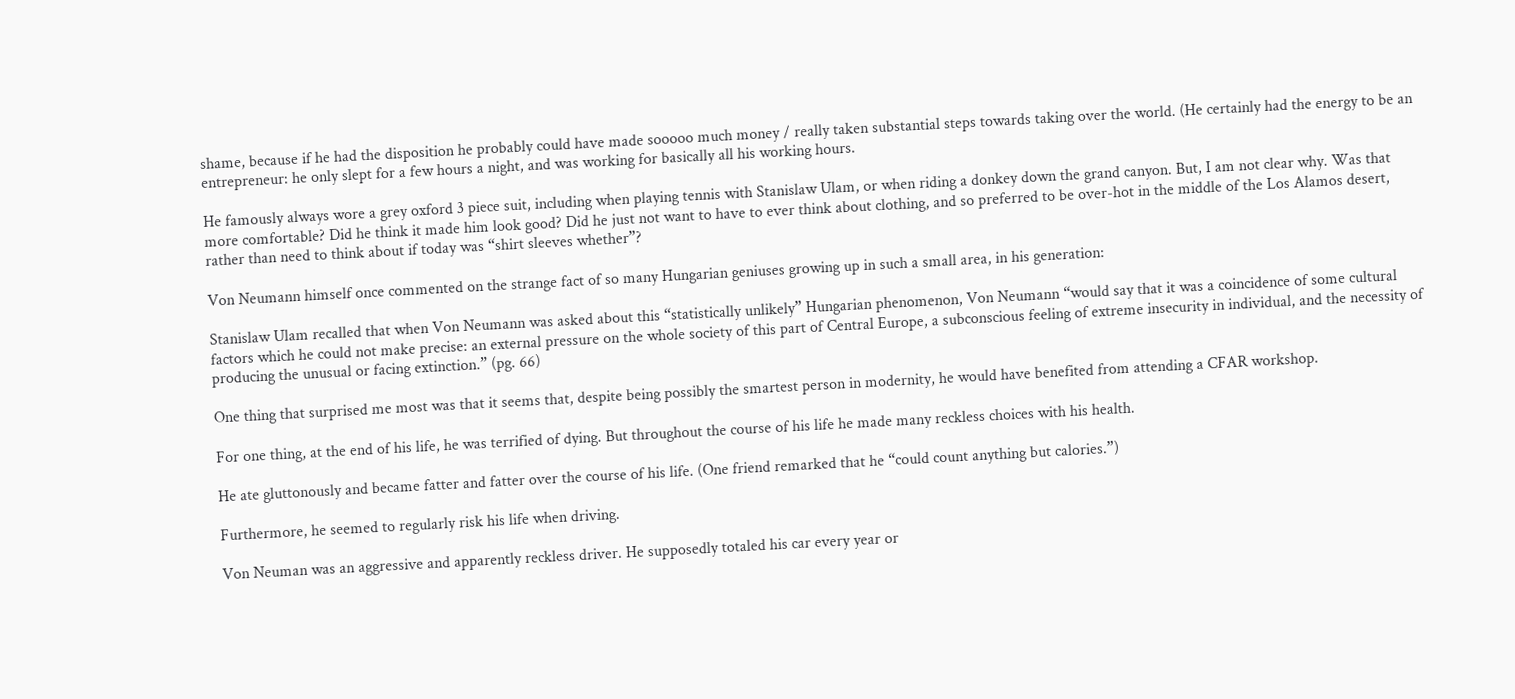shame, because if he had the disposition he probably could have made sooooo much money / really taken substantial steps towards taking over the world. (He certainly had the energy to be an entrepreneur: he only slept for a few hours a night, and was working for basically all his working hours.

He famously always wore a grey oxford 3 piece suit, including when playing tennis with Stanislaw Ulam, or when riding a donkey down the grand canyon. But, I am not clear why. Was that more comfortable? Did he think it made him look good? Did he just not want to have to ever think about clothing, and so preferred to be over-hot in the middle of the Los Alamos desert, rather than need to think about if today was “shirt sleeves whether”?

Von Neumann himself once commented on the strange fact of so many Hungarian geniuses growing up in such a small area, in his generation:

Stanislaw Ulam recalled that when Von Neumann was asked about this “statistically unlikely” Hungarian phenomenon, Von Neumann “would say that it was a coincidence of some cultural factors which he could not make precise: an external pressure on the whole society of this part of Central Europe, a subconscious feeling of extreme insecurity in individual, and the necessity of producing the unusual or facing extinction.” (pg. 66)

One thing that surprised me most was that it seems that, despite being possibly the smartest person in modernity, he would have benefited from attending a CFAR workshop.

For one thing, at the end of his life, he was terrified of dying. But throughout the course of his life he made many reckless choices with his health.

He ate gluttonously and became fatter and fatter over the course of his life. (One friend remarked that he “could count anything but calories.”)

Furthermore, he seemed to regularly risk his life when driving.

Von Neuman was an aggressive and apparently reckless driver. He supposedly totaled his car every year or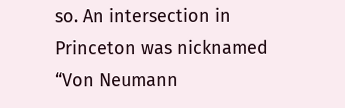so. An intersection in Princeton was nicknamed “Von Neumann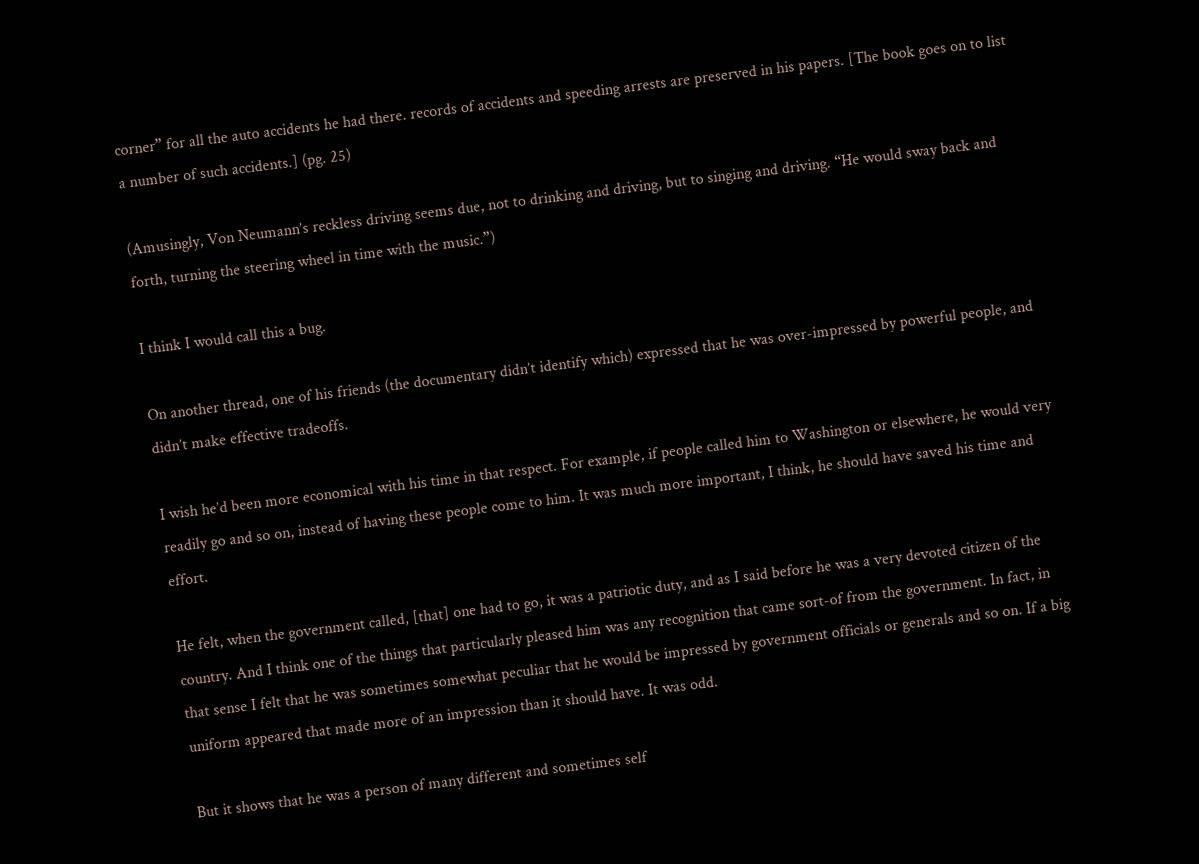corner” for all the auto accidents he had there. records of accidents and speeding arrests are preserved in his papers. [The book goes on to list a number of such accidents.] (pg. 25)

(Amusingly, Von Neumann’s reckless driving seems due, not to drinking and driving, but to singing and driving. “He would sway back and forth, turning the steering wheel in time with the music.”)

I think I would call this a bug.

On another thread, one of his friends (the documentary didn’t identify which) expressed that he was over-impressed by powerful people, and didn’t make effective tradeoffs.

I wish he’d been more economical with his time in that respect. For example, if people called him to Washington or elsewhere, he would very readily go and so on, instead of having these people come to him. It was much more important, I think, he should have saved his time and effort.

He felt, when the government called, [that] one had to go, it was a patriotic duty, and as I said before he was a very devoted citizen of the country. And I think one of the things that particularly pleased him was any recognition that came sort-of from the government. In fact, in that sense I felt that he was sometimes somewhat peculiar that he would be impressed by government officials or generals and so on. If a big uniform appeared that made more of an impression than it should have. It was odd.

But it shows that he was a person of many different and sometimes self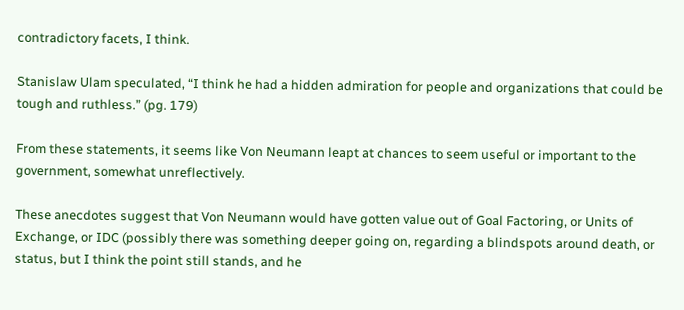contradictory facets, I think.

Stanislaw Ulam speculated, “I think he had a hidden admiration for people and organizations that could be tough and ruthless.” (pg. 179)

From these statements, it seems like Von Neumann leapt at chances to seem useful or important to the government, somewhat unreflectively.

These anecdotes suggest that Von Neumann would have gotten value out of Goal Factoring, or Units of Exchange, or IDC (possibly there was something deeper going on, regarding a blindspots around death, or status, but I think the point still stands, and he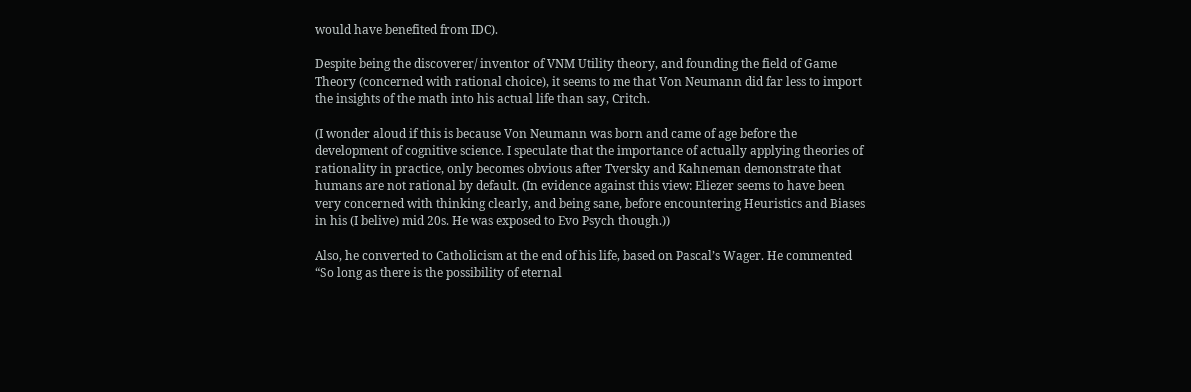would have benefited from IDC).

Despite being the discoverer/ inventor of VNM Utility theory, and founding the field of Game Theory (concerned with rational choice), it seems to me that Von Neumann did far less to import the insights of the math into his actual life than say, Critch.

(I wonder aloud if this is because Von Neumann was born and came of age before the development of cognitive science. I speculate that the importance of actually applying theories of rationality in practice, only becomes obvious after Tversky and Kahneman demonstrate that humans are not rational by default. (In evidence against this view: Eliezer seems to have been very concerned with thinking clearly, and being sane, before encountering Heuristics and Biases in his (I belive) mid 20s. He was exposed to Evo Psych though.))

Also, he converted to Catholicism at the end of his life, based on Pascal’s Wager. He commented “So long as there is the possibility of eternal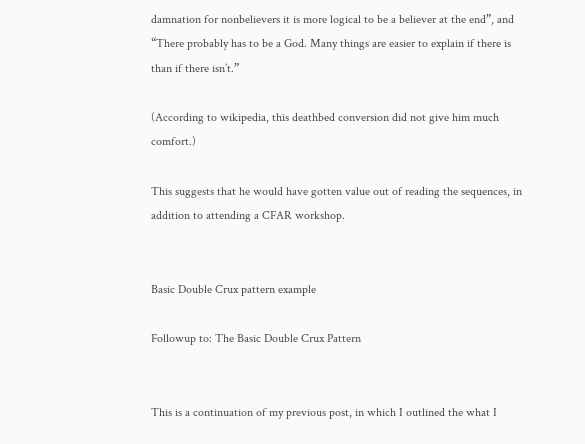damnation for nonbelievers it is more logical to be a believer at the end”, and “There probably has to be a God. Many things are easier to explain if there is than if there isn’t.”

(According to wikipedia, this deathbed conversion did not give him much comfort.)

This suggests that he would have gotten value out of reading the sequences, in addition to attending a CFAR workshop.


Basic Double Crux pattern example

Followup to: The Basic Double Crux Pattern


This is a continuation of my previous post, in which I outlined the what I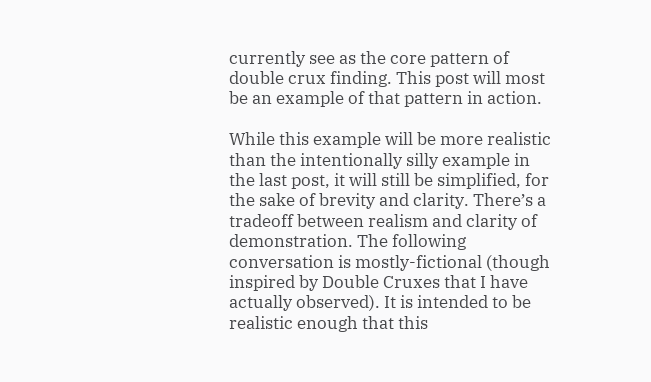currently see as the core pattern of double crux finding. This post will most be an example of that pattern in action.

While this example will be more realistic than the intentionally silly example in the last post, it will still be simplified, for the sake of brevity and clarity. There’s a tradeoff between realism and clarity of demonstration. The following conversation is mostly-fictional (though inspired by Double Cruxes that I have actually observed). It is intended to be realistic enough that this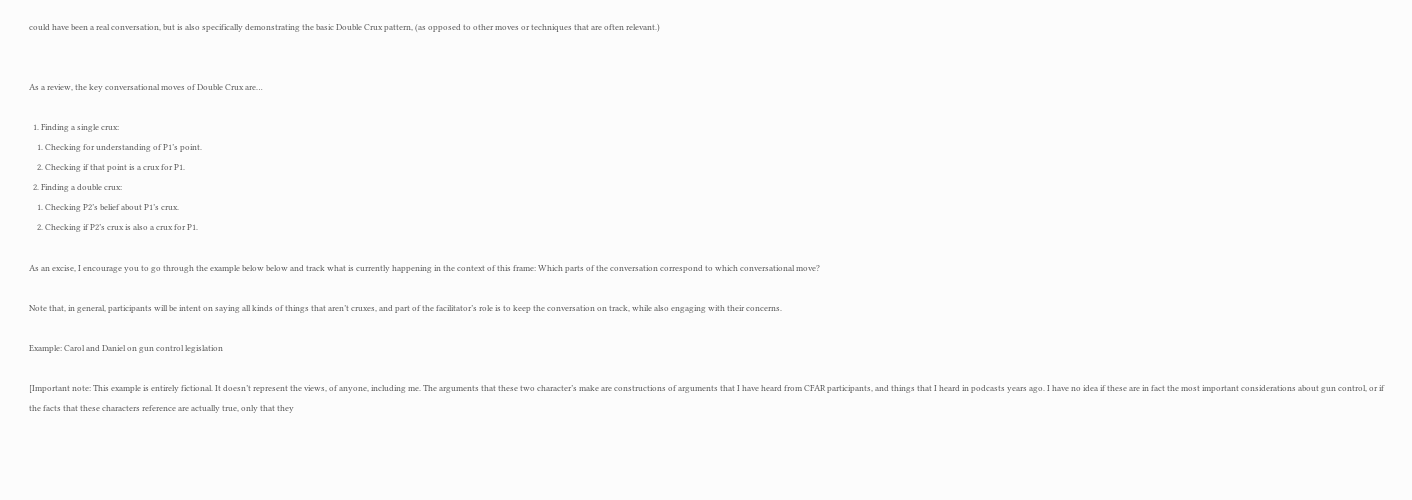could have been a real conversation, but is also specifically demonstrating the basic Double Crux pattern, (as opposed to other moves or techniques that are often relevant.)


As a review, the key conversational moves of Double Crux are…

  1. Finding a single crux:
    1. Checking for understanding of P1’s point.
    2. Checking if that point is a crux for P1.
  2. Finding a double crux:
    1. Checking P2’s belief about P1’s crux.
    2. Checking if P2’s crux is also a crux for P1.

As an excise, I encourage you to go through the example below below and track what is currently happening in the context of this frame: Which parts of the conversation correspond to which conversational move?

Note that, in general, participants will be intent on saying all kinds of things that aren’t cruxes, and part of the facilitator’s role is to keep the conversation on track, while also engaging with their concerns.

Example: Carol and Daniel on gun control legislation

[Important note: This example is entirely fictional. It doesn’t represent the views, of anyone, including me. The arguments that these two character’s make are constructions of arguments that I have heard from CFAR participants, and things that I heard in podcasts years ago. I have no idea if these are in fact the most important considerations about gun control, or if the facts that these characters reference are actually true, only that they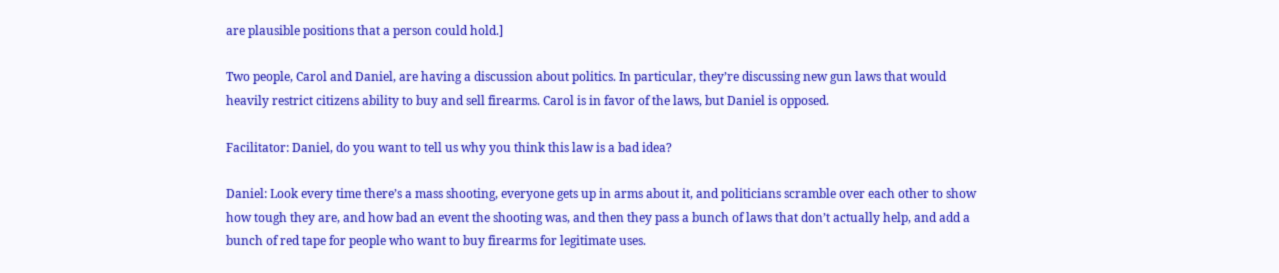are plausible positions that a person could hold.]

Two people, Carol and Daniel, are having a discussion about politics. In particular, they’re discussing new gun laws that would heavily restrict citizens ability to buy and sell firearms. Carol is in favor of the laws, but Daniel is opposed.

Facilitator: Daniel, do you want to tell us why you think this law is a bad idea?

Daniel: Look every time there’s a mass shooting, everyone gets up in arms about it, and politicians scramble over each other to show how tough they are, and how bad an event the shooting was, and then they pass a bunch of laws that don’t actually help, and add a bunch of red tape for people who want to buy firearms for legitimate uses.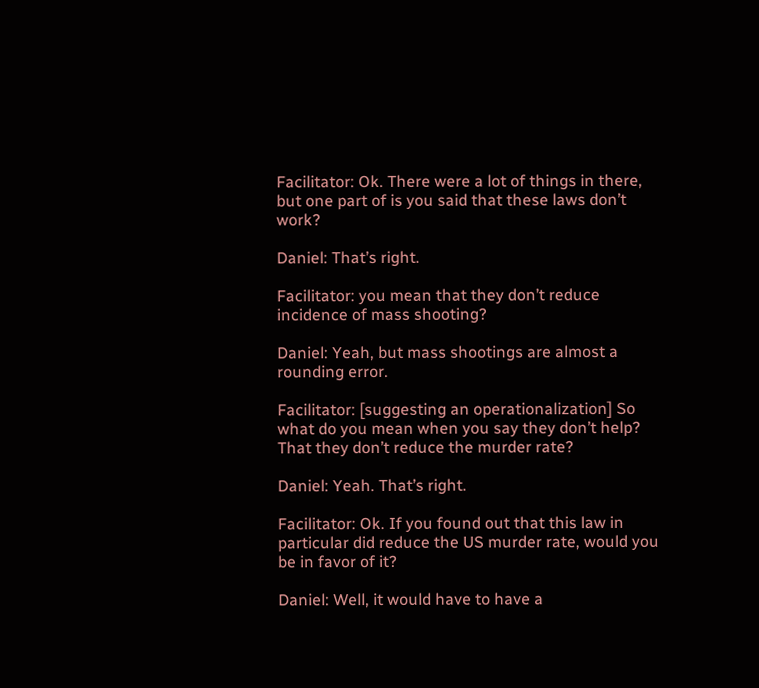Facilitator: Ok. There were a lot of things in there, but one part of is you said that these laws don’t work?

Daniel: That’s right.

Facilitator: you mean that they don’t reduce incidence of mass shooting?

Daniel: Yeah, but mass shootings are almost a rounding error.

Facilitator: [suggesting an operationalization] So what do you mean when you say they don’t help? That they don’t reduce the murder rate?

Daniel: Yeah. That’s right.

Facilitator: Ok. If you found out that this law in particular did reduce the US murder rate, would you be in favor of it?

Daniel: Well, it would have to have a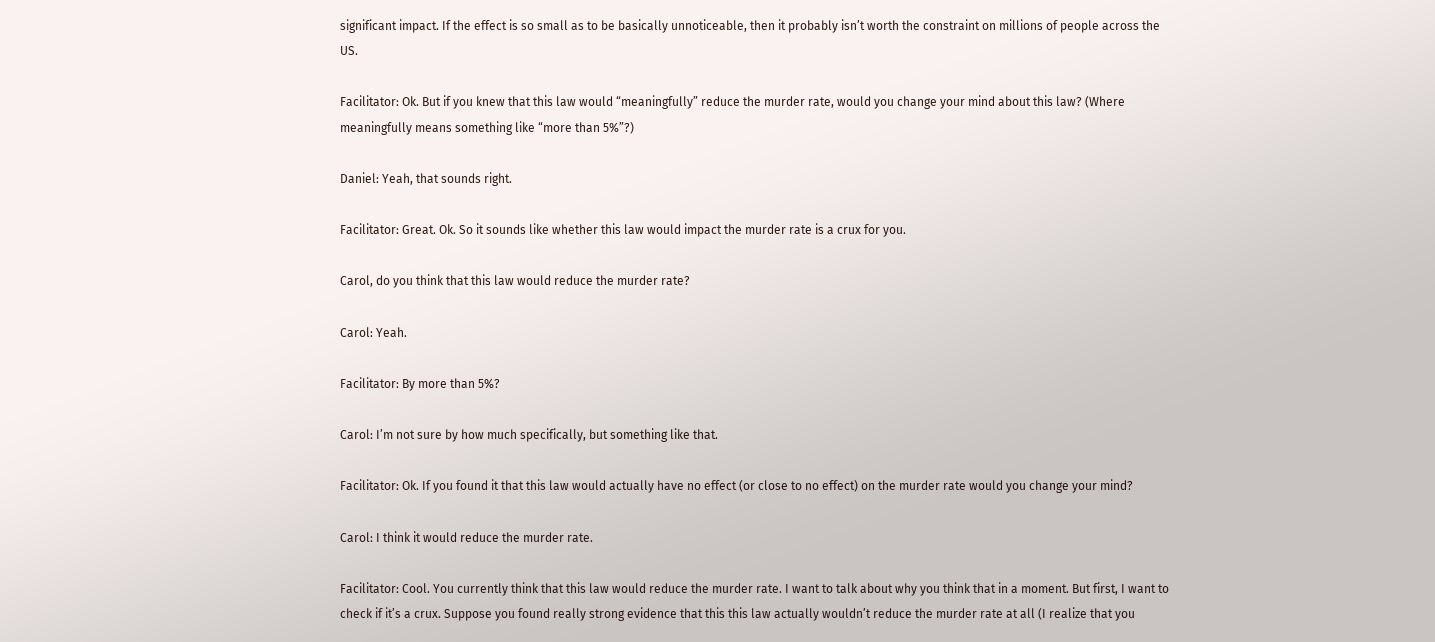significant impact. If the effect is so small as to be basically unnoticeable, then it probably isn’t worth the constraint on millions of people across the US.

Facilitator: Ok. But if you knew that this law would “meaningfully” reduce the murder rate, would you change your mind about this law? (Where meaningfully means something like “more than 5%”?)

Daniel: Yeah, that sounds right.

Facilitator: Great. Ok. So it sounds like whether this law would impact the murder rate is a crux for you.

Carol, do you think that this law would reduce the murder rate?

Carol: Yeah.

Facilitator: By more than 5%?

Carol: I’m not sure by how much specifically, but something like that.

Facilitator: Ok. If you found it that this law would actually have no effect (or close to no effect) on the murder rate would you change your mind?

Carol: I think it would reduce the murder rate.

Facilitator: Cool. You currently think that this law would reduce the murder rate. I want to talk about why you think that in a moment. But first, I want to check if it’s a crux. Suppose you found really strong evidence that this this law actually wouldn’t reduce the murder rate at all (I realize that you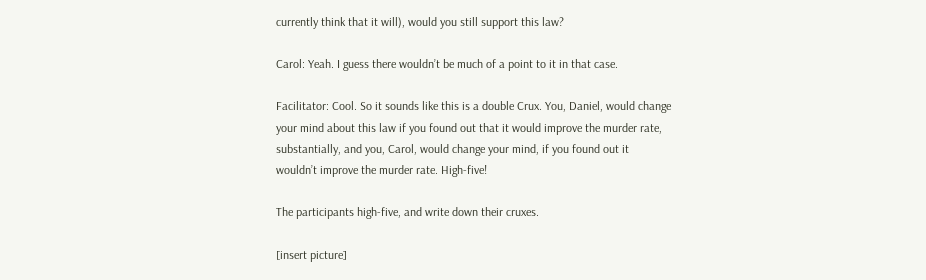currently think that it will), would you still support this law?

Carol: Yeah. I guess there wouldn’t be much of a point to it in that case.

Facilitator: Cool. So it sounds like this is a double Crux. You, Daniel, would change your mind about this law if you found out that it would improve the murder rate, substantially, and you, Carol, would change your mind, if you found out it wouldn’t improve the murder rate. High-five!

The participants high-five, and write down their cruxes.

[insert picture]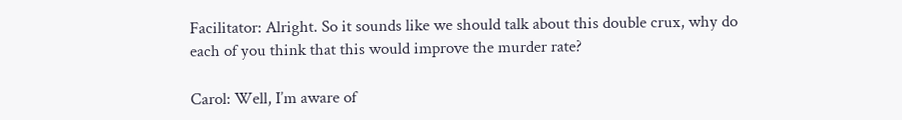Facilitator: Alright. So it sounds like we should talk about this double crux, why do each of you think that this would improve the murder rate?

Carol: Well, I’m aware of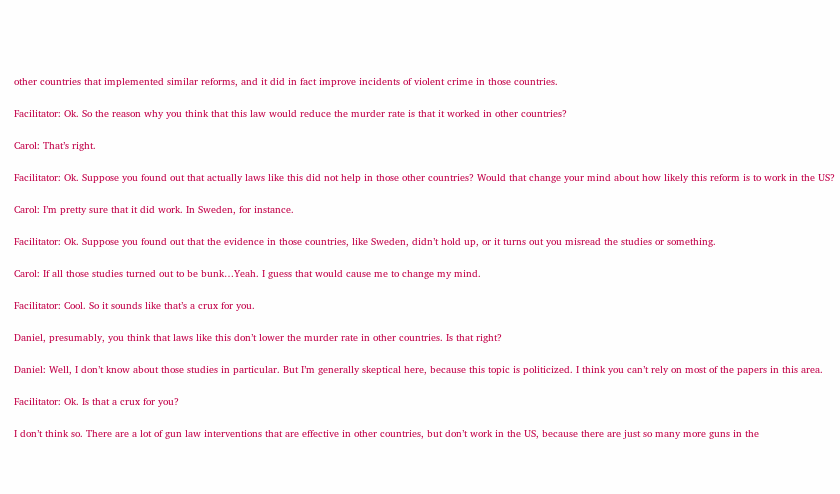other countries that implemented similar reforms, and it did in fact improve incidents of violent crime in those countries.

Facilitator: Ok. So the reason why you think that this law would reduce the murder rate is that it worked in other countries?

Carol: That’s right.

Facilitator: Ok. Suppose you found out that actually laws like this did not help in those other countries? Would that change your mind about how likely this reform is to work in the US?

Carol: I’m pretty sure that it did work. In Sweden, for instance.

Facilitator: Ok. Suppose you found out that the evidence in those countries, like Sweden, didn’t hold up, or it turns out you misread the studies or something.

Carol: If all those studies turned out to be bunk…Yeah. I guess that would cause me to change my mind.

Facilitator: Cool. So it sounds like that’s a crux for you.

Daniel, presumably, you think that laws like this don’t lower the murder rate in other countries. Is that right?

Daniel: Well, I don’t know about those studies in particular. But I’m generally skeptical here, because this topic is politicized. I think you can’t rely on most of the papers in this area.

Facilitator: Ok. Is that a crux for you?

I don’t think so. There are a lot of gun law interventions that are effective in other countries, but don’t work in the US, because there are just so many more guns in the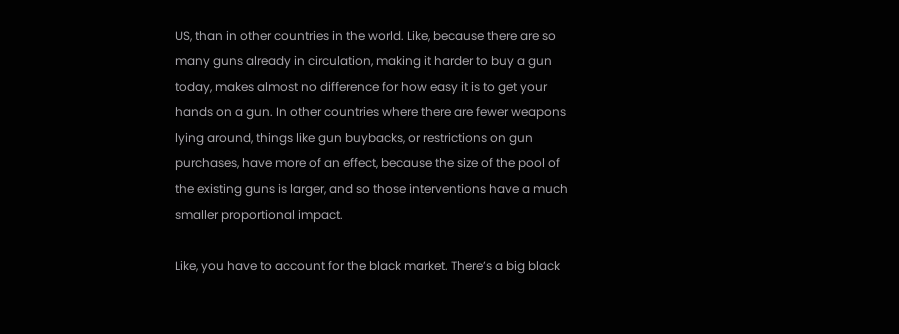US, than in other countries in the world. Like, because there are so many guns already in circulation, making it harder to buy a gun today, makes almost no difference for how easy it is to get your hands on a gun. In other countries where there are fewer weapons lying around, things like gun buybacks, or restrictions on gun purchases, have more of an effect, because the size of the pool of the existing guns is larger, and so those interventions have a much smaller proportional impact.

Like, you have to account for the black market. There’s a big black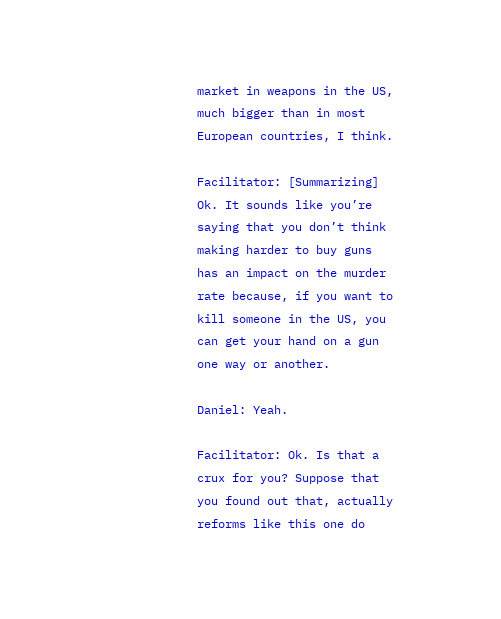market in weapons in the US, much bigger than in most European countries, I think.

Facilitator: [Summarizing] Ok. It sounds like you’re saying that you don’t think making harder to buy guns has an impact on the murder rate because, if you want to kill someone in the US, you can get your hand on a gun one way or another.

Daniel: Yeah.

Facilitator: Ok. Is that a crux for you? Suppose that you found out that, actually reforms like this one do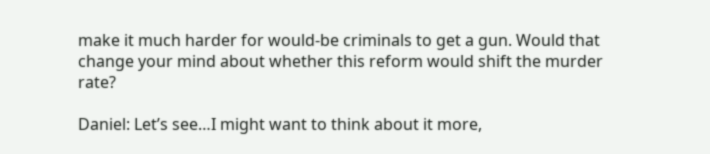make it much harder for would-be criminals to get a gun. Would that change your mind about whether this reform would shift the murder rate?

Daniel: Let’s see…I might want to think about it more,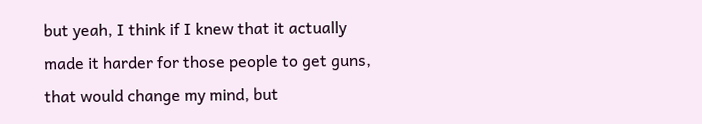but yeah, I think if I knew that it actually made it harder for those people to get guns, that would change my mind, but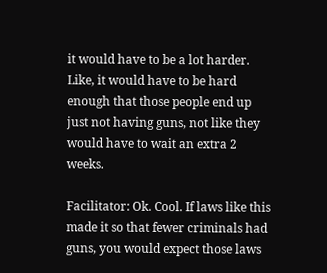it would have to be a lot harder. Like, it would have to be hard enough that those people end up just not having guns, not like they would have to wait an extra 2 weeks.

Facilitator: Ok. Cool. If laws like this made it so that fewer criminals had guns, you would expect those laws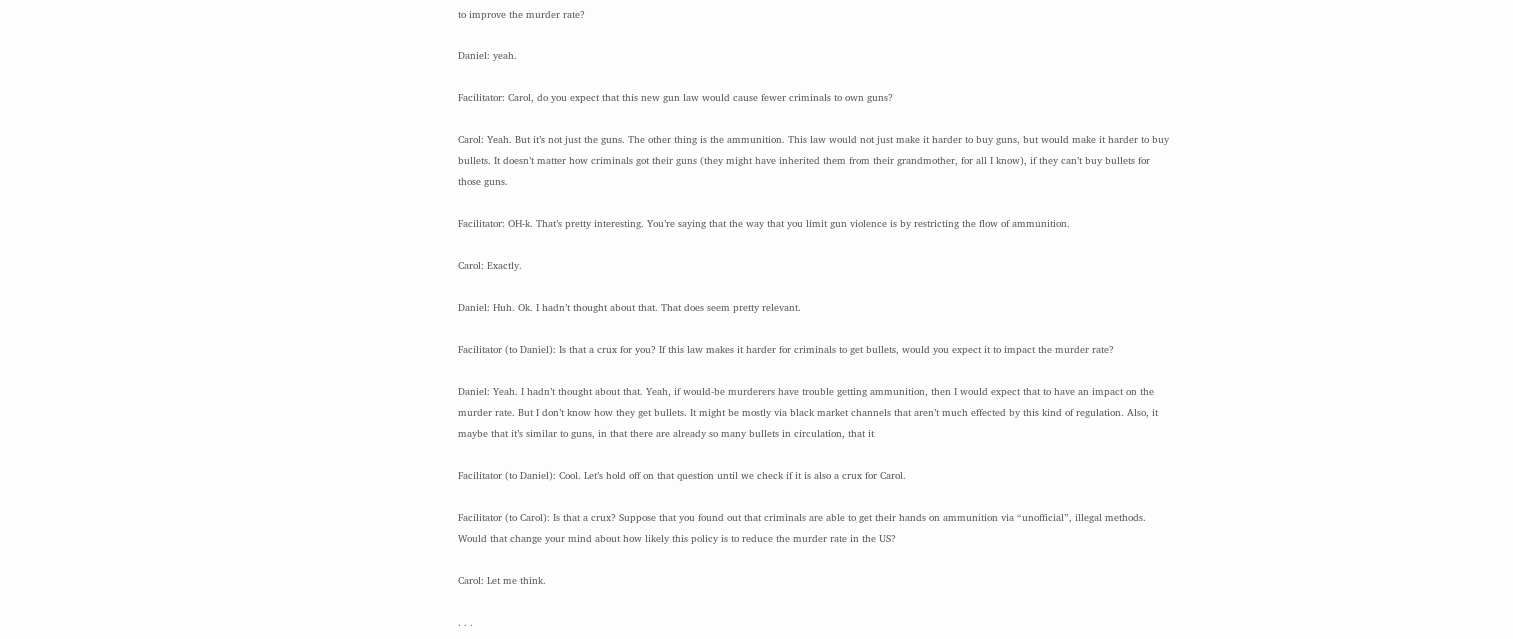to improve the murder rate?

Daniel: yeah.

Facilitator: Carol, do you expect that this new gun law would cause fewer criminals to own guns?

Carol: Yeah. But it’s not just the guns. The other thing is the ammunition. This law would not just make it harder to buy guns, but would make it harder to buy bullets. It doesn’t matter how criminals got their guns (they might have inherited them from their grandmother, for all I know), if they can’t buy bullets for those guns.

Facilitator: OH-k. That’s pretty interesting. You’re saying that the way that you limit gun violence is by restricting the flow of ammunition.

Carol: Exactly.

Daniel: Huh. Ok. I hadn’t thought about that. That does seem pretty relevant.

Facilitator (to Daniel): Is that a crux for you? If this law makes it harder for criminals to get bullets, would you expect it to impact the murder rate?

Daniel: Yeah. I hadn’t thought about that. Yeah, if would-be murderers have trouble getting ammunition, then I would expect that to have an impact on the murder rate. But I don’t know how they get bullets. It might be mostly via black market channels that aren’t much effected by this kind of regulation. Also, it maybe that it’s similar to guns, in that there are already so many bullets in circulation, that it

Facilitator (to Daniel): Cool. Let’s hold off on that question until we check if it is also a crux for Carol.

Facilitator (to Carol): Is that a crux? Suppose that you found out that criminals are able to get their hands on ammunition via “unofficial”, illegal methods. Would that change your mind about how likely this policy is to reduce the murder rate in the US?

Carol: Let me think.

. . .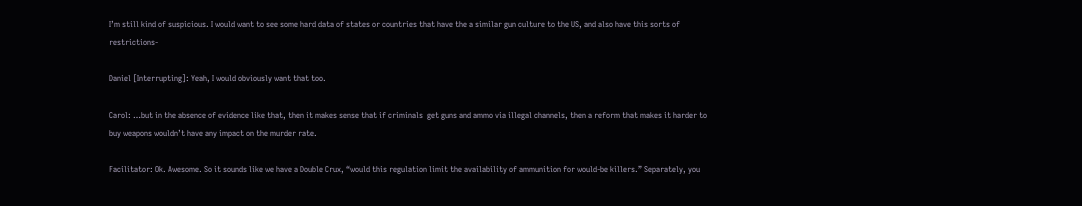I’m still kind of suspicious. I would want to see some hard data of states or countries that have the a similar gun culture to the US, and also have this sorts of restrictions-

Daniel [Interrupting]: Yeah, I would obviously want that too.

Carol: …but in the absence of evidence like that, then it makes sense that if criminals  get guns and ammo via illegal channels, then a reform that makes it harder to buy weapons wouldn’t have any impact on the murder rate.

Facilitator: Ok. Awesome. So it sounds like we have a Double Crux, “would this regulation limit the availability of ammunition for would-be killers.” Separately, you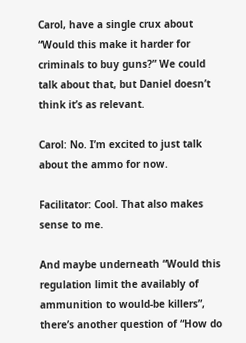Carol, have a single crux about “Would this make it harder for criminals to buy guns?” We could talk about that, but Daniel doesn’t think it’s as relevant.

Carol: No. I’m excited to just talk about the ammo for now.

Facilitator: Cool. That also makes sense to me.

And maybe underneath “Would this regulation limit the availably of ammunition to would-be killers”, there’s another question of “How do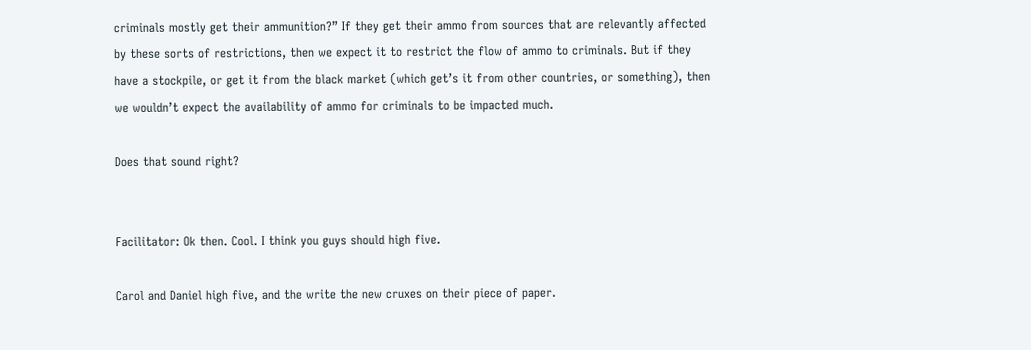criminals mostly get their ammunition?” If they get their ammo from sources that are relevantly affected by these sorts of restrictions, then we expect it to restrict the flow of ammo to criminals. But if they have a stockpile, or get it from the black market (which get’s it from other countries, or something), then we wouldn’t expect the availability of ammo for criminals to be impacted much.

Does that sound right?


Facilitator: Ok then. Cool. I think you guys should high five.

Carol and Daniel high five, and the write the new cruxes on their piece of paper.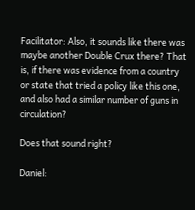Facilitator: Also, it sounds like there was maybe another Double Crux there? That is, if there was evidence from a country or state that tried a policy like this one, and also had a similar number of guns in circulation?

Does that sound right?

Daniel: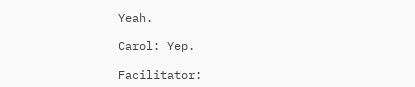Yeah.

Carol: Yep.

Facilitator: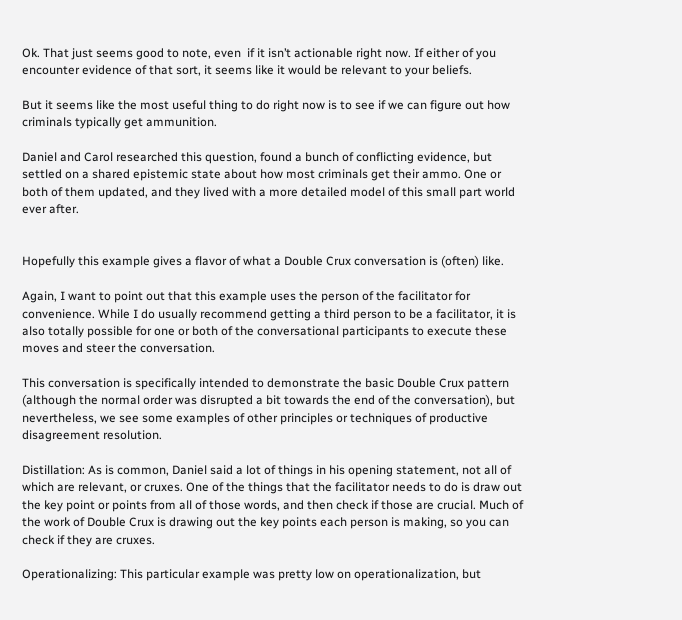Ok. That just seems good to note, even  if it isn’t actionable right now. If either of you encounter evidence of that sort, it seems like it would be relevant to your beliefs.

But it seems like the most useful thing to do right now is to see if we can figure out how criminals typically get ammunition.

Daniel and Carol researched this question, found a bunch of conflicting evidence, but settled on a shared epistemic state about how most criminals get their ammo. One or both of them updated, and they lived with a more detailed model of this small part world ever after.


Hopefully this example gives a flavor of what a Double Crux conversation is (often) like.

Again, I want to point out that this example uses the person of the facilitator for convenience. While I do usually recommend getting a third person to be a facilitator, it is also totally possible for one or both of the conversational participants to execute these moves and steer the conversation.

This conversation is specifically intended to demonstrate the basic Double Crux pattern (although the normal order was disrupted a bit towards the end of the conversation), but nevertheless, we see some examples of other principles or techniques of productive disagreement resolution.

Distillation: As is common, Daniel said a lot of things in his opening statement, not all of which are relevant, or cruxes. One of the things that the facilitator needs to do is draw out the key point or points from all of those words, and then check if those are crucial. Much of the work of Double Crux is drawing out the key points each person is making, so you can check if they are cruxes.

Operationalizing: This particular example was pretty low on operationalization, but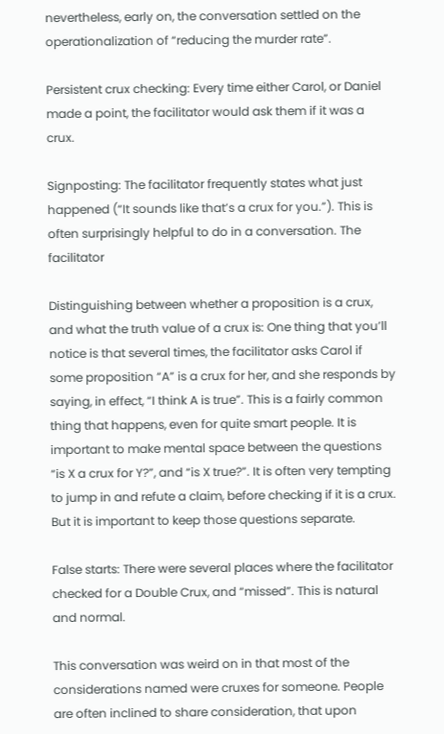nevertheless, early on, the conversation settled on the operationalization of “reducing the murder rate”.

Persistent crux checking: Every time either Carol, or Daniel made a point, the facilitator would ask them if it was a crux.

Signposting: The facilitator frequently states what just happened (“It sounds like that’s a crux for you.”). This is often surprisingly helpful to do in a conversation. The facilitator

Distinguishing between whether a proposition is a crux, and what the truth value of a crux is: One thing that you’ll notice is that several times, the facilitator asks Carol if some proposition “A” is a crux for her, and she responds by saying, in effect, “I think A is true”. This is a fairly common thing that happens, even for quite smart people. It is important to make mental space between the questions “is X a crux for Y?”, and “is X true?”. It is often very tempting to jump in and refute a claim, before checking if it is a crux. But it is important to keep those questions separate.

False starts: There were several places where the facilitator checked for a Double Crux, and “missed”. This is natural and normal.

This conversation was weird on in that most of the considerations named were cruxes for someone. People are often inclined to share consideration, that upon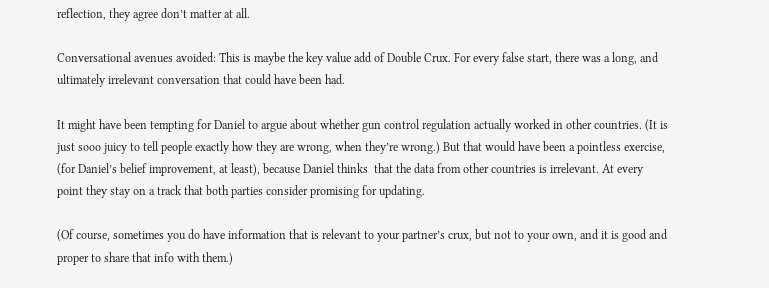reflection, they agree don’t matter at all.

Conversational avenues avoided: This is maybe the key value add of Double Crux. For every false start, there was a long, and ultimately irrelevant conversation that could have been had.

It might have been tempting for Daniel to argue about whether gun control regulation actually worked in other countries. (It is just sooo juicy to tell people exactly how they are wrong, when they’re wrong.) But that would have been a pointless exercise, (for Daniel’s belief improvement, at least), because Daniel thinks  that the data from other countries is irrelevant. At every point they stay on a track that both parties consider promising for updating.

(Of course, sometimes you do have information that is relevant to your partner’s crux, but not to your own, and it is good and proper to share that info with them.)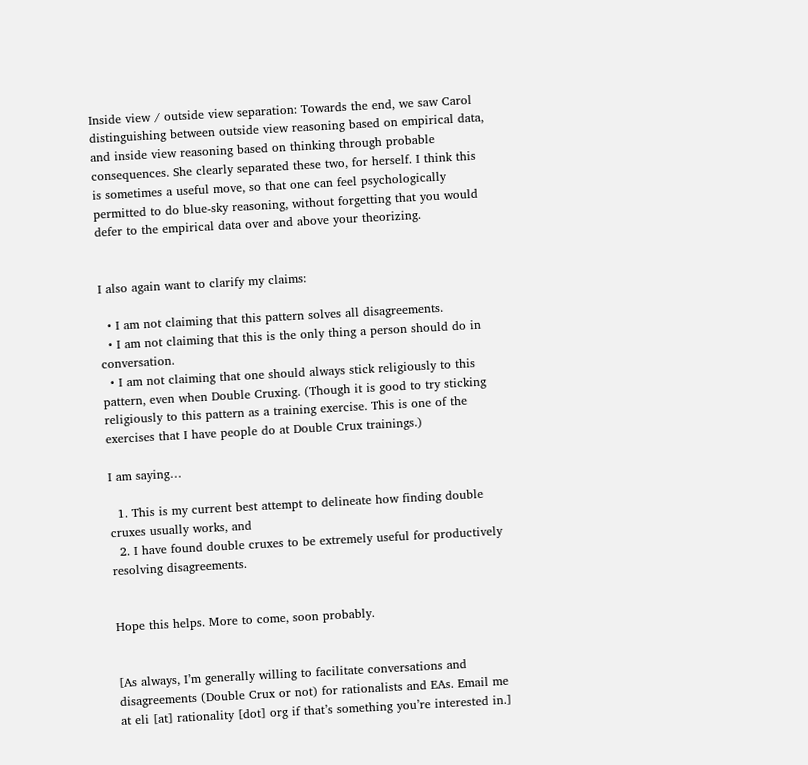Inside view / outside view separation: Towards the end, we saw Carol distinguishing between outside view reasoning based on empirical data, and inside view reasoning based on thinking through probable consequences. She clearly separated these two, for herself. I think this is sometimes a useful move, so that one can feel psychologically permitted to do blue-sky reasoning, without forgetting that you would defer to the empirical data over and above your theorizing.


I also again want to clarify my claims:

  • I am not claiming that this pattern solves all disagreements.
  • I am not claiming that this is the only thing a person should do in conversation.
  • I am not claiming that one should always stick religiously to this pattern, even when Double Cruxing. (Though it is good to try sticking religiously to this pattern as a training exercise. This is one of the exercises that I have people do at Double Crux trainings.)

I am saying…

  1. This is my current best attempt to delineate how finding double cruxes usually works, and
  2. I have found double cruxes to be extremely useful for productively resolving disagreements.


Hope this helps. More to come, soon probably.


[As always, I’m generally willing to facilitate conversations and disagreements (Double Crux or not) for rationalists and EAs. Email me at eli [at] rationality [dot] org if that’s something you’re interested in.]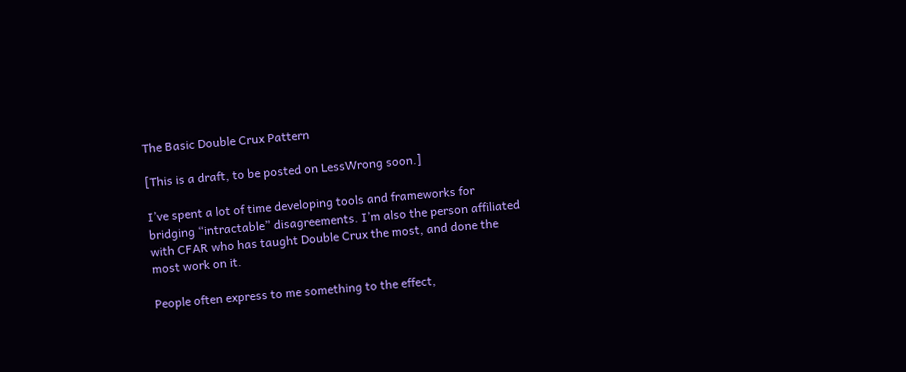The Basic Double Crux Pattern

[This is a draft, to be posted on LessWrong soon.]

I’ve spent a lot of time developing tools and frameworks for bridging “intractable” disagreements. I’m also the person affiliated with CFAR who has taught Double Crux the most, and done the most work on it.

People often express to me something to the effect,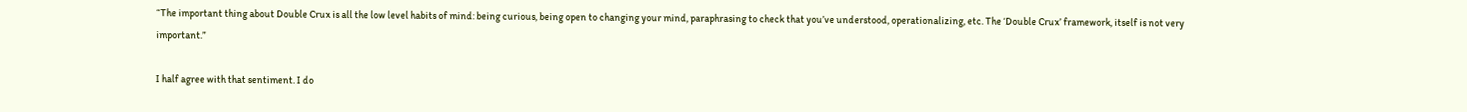“The important thing about Double Crux is all the low level habits of mind: being curious, being open to changing your mind, paraphrasing to check that you’ve understood, operationalizing, etc. The ‘Double Crux’ framework, itself is not very important.”

I half agree with that sentiment. I do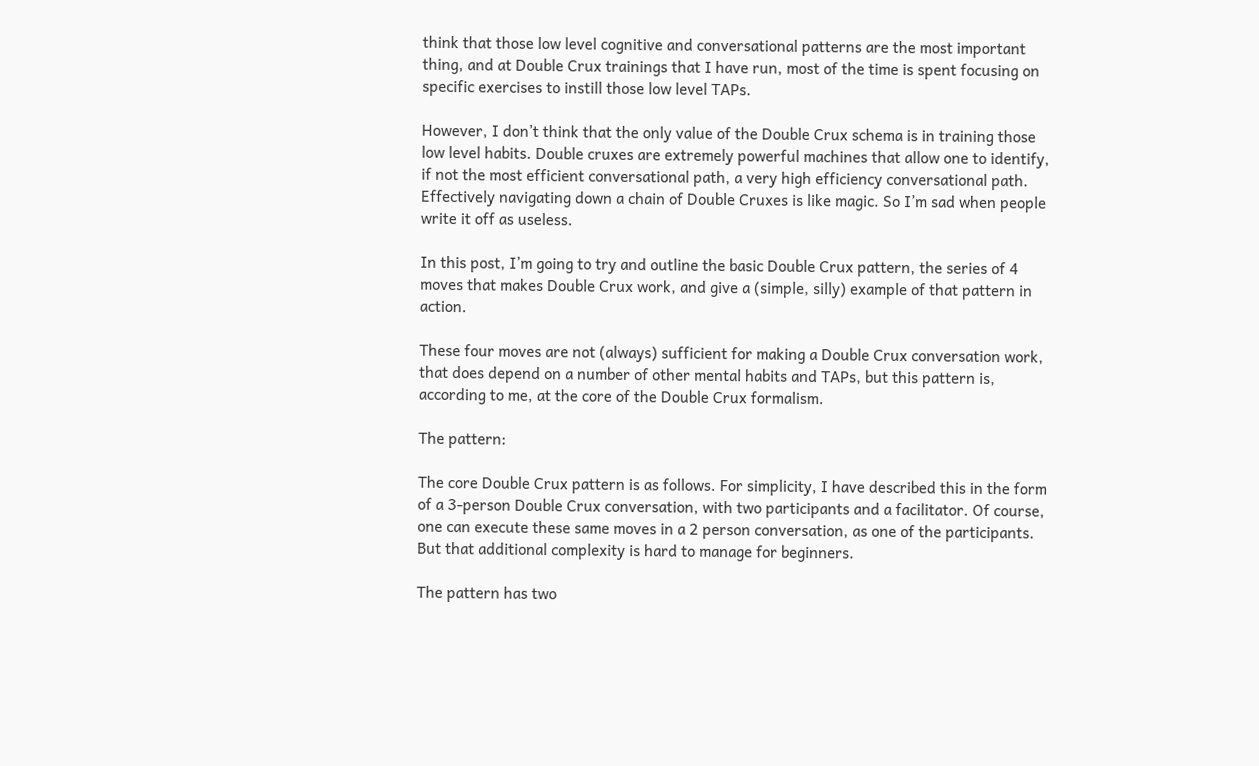think that those low level cognitive and conversational patterns are the most important thing, and at Double Crux trainings that I have run, most of the time is spent focusing on specific exercises to instill those low level TAPs.

However, I don’t think that the only value of the Double Crux schema is in training those low level habits. Double cruxes are extremely powerful machines that allow one to identify, if not the most efficient conversational path, a very high efficiency conversational path. Effectively navigating down a chain of Double Cruxes is like magic. So I’m sad when people write it off as useless.

In this post, I’m going to try and outline the basic Double Crux pattern, the series of 4 moves that makes Double Crux work, and give a (simple, silly) example of that pattern in action.

These four moves are not (always) sufficient for making a Double Crux conversation work, that does depend on a number of other mental habits and TAPs, but this pattern is, according to me, at the core of the Double Crux formalism.

The pattern:

The core Double Crux pattern is as follows. For simplicity, I have described this in the form of a 3-person Double Crux conversation, with two participants and a facilitator. Of course, one can execute these same moves in a 2 person conversation, as one of the participants. But that additional complexity is hard to manage for beginners.

The pattern has two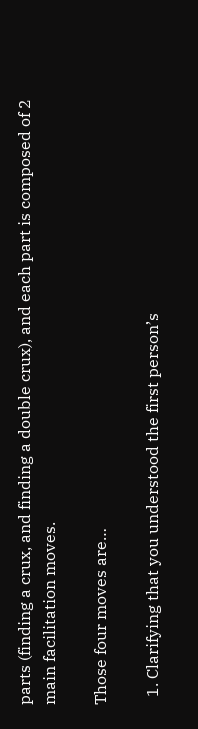parts (finding a crux, and finding a double crux), and each part is composed of 2 main facilitation moves.

Those four moves are…

  1. Clarifying that you understood the first person’s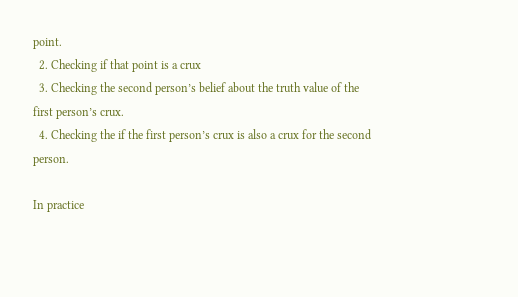point.
  2. Checking if that point is a crux
  3. Checking the second person’s belief about the truth value of the first person’s crux.
  4. Checking the if the first person’s crux is also a crux for the second person.

In practice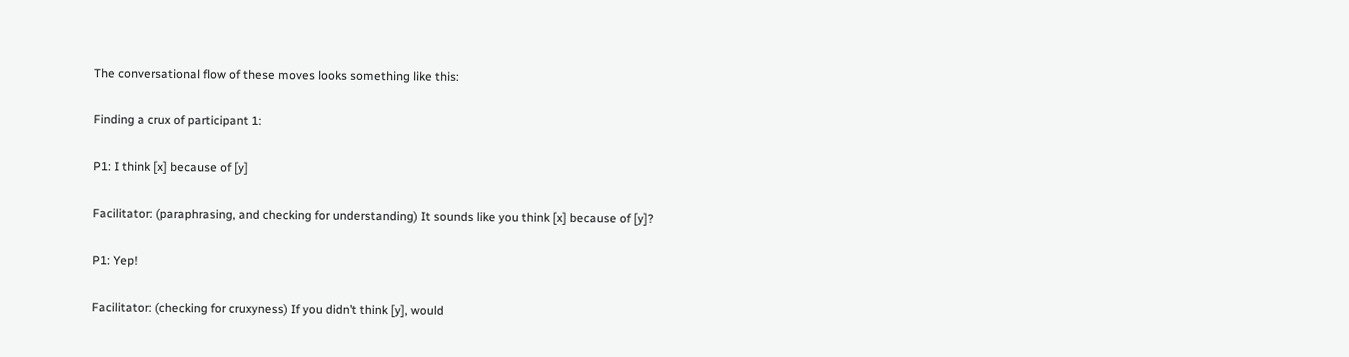The conversational flow of these moves looks something like this:

Finding a crux of participant 1:

P1: I think [x] because of [y]

Facilitator: (paraphrasing, and checking for understanding) It sounds like you think [x] because of [y]?

P1: Yep!

Facilitator: (checking for cruxyness) If you didn’t think [y], would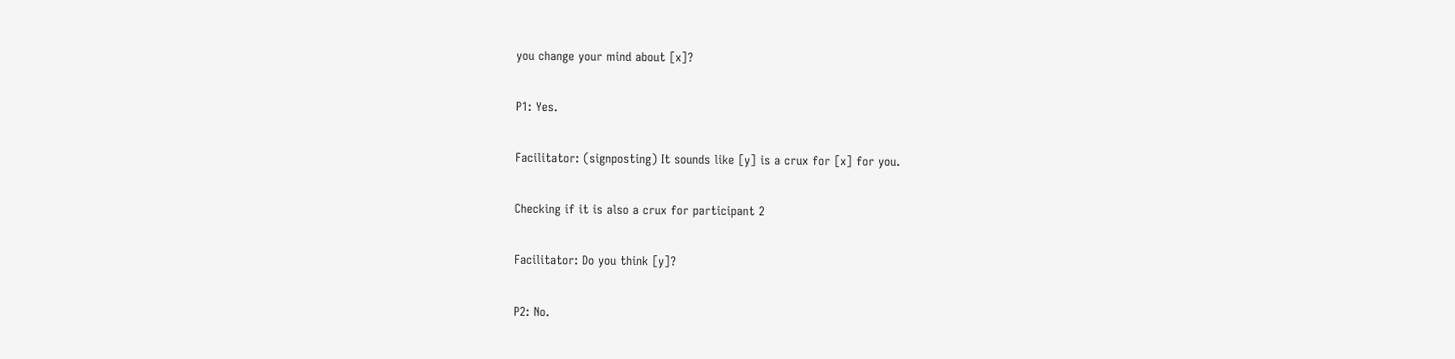you change your mind about [x]?

P1: Yes.

Facilitator: (signposting) It sounds like [y] is a crux for [x] for you.

Checking if it is also a crux for participant 2

Facilitator: Do you think [y]?

P2: No.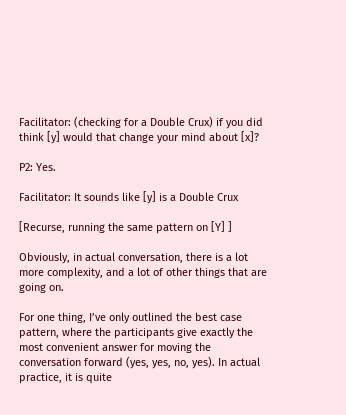Facilitator: (checking for a Double Crux) if you did think [y] would that change your mind about [x]?

P2: Yes.

Facilitator: It sounds like [y] is a Double Crux

[Recurse, running the same pattern on [Y] ]

Obviously, in actual conversation, there is a lot more complexity, and a lot of other things that are going on.

For one thing, I’ve only outlined the best case pattern, where the participants give exactly the most convenient answer for moving the conversation forward (yes, yes, no, yes). In actual practice, it is quite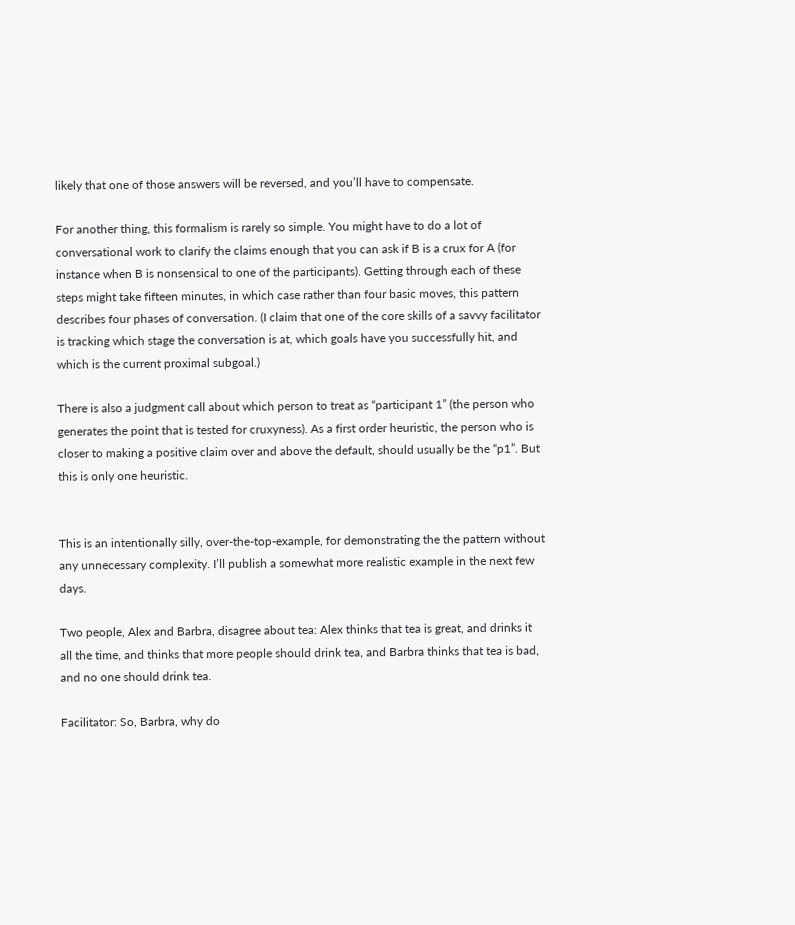likely that one of those answers will be reversed, and you’ll have to compensate.

For another thing, this formalism is rarely so simple. You might have to do a lot of conversational work to clarify the claims enough that you can ask if B is a crux for A (for instance when B is nonsensical to one of the participants). Getting through each of these steps might take fifteen minutes, in which case rather than four basic moves, this pattern describes four phases of conversation. (I claim that one of the core skills of a savvy facilitator is tracking which stage the conversation is at, which goals have you successfully hit, and which is the current proximal subgoal.)

There is also a judgment call about which person to treat as “participant 1” (the person who generates the point that is tested for cruxyness). As a first order heuristic, the person who is closer to making a positive claim over and above the default, should usually be the “p1”. But this is only one heuristic.


This is an intentionally silly, over-the-top-example, for demonstrating the the pattern without any unnecessary complexity. I’ll publish a somewhat more realistic example in the next few days.

Two people, Alex and Barbra, disagree about tea: Alex thinks that tea is great, and drinks it all the time, and thinks that more people should drink tea, and Barbra thinks that tea is bad, and no one should drink tea.

Facilitator: So, Barbra, why do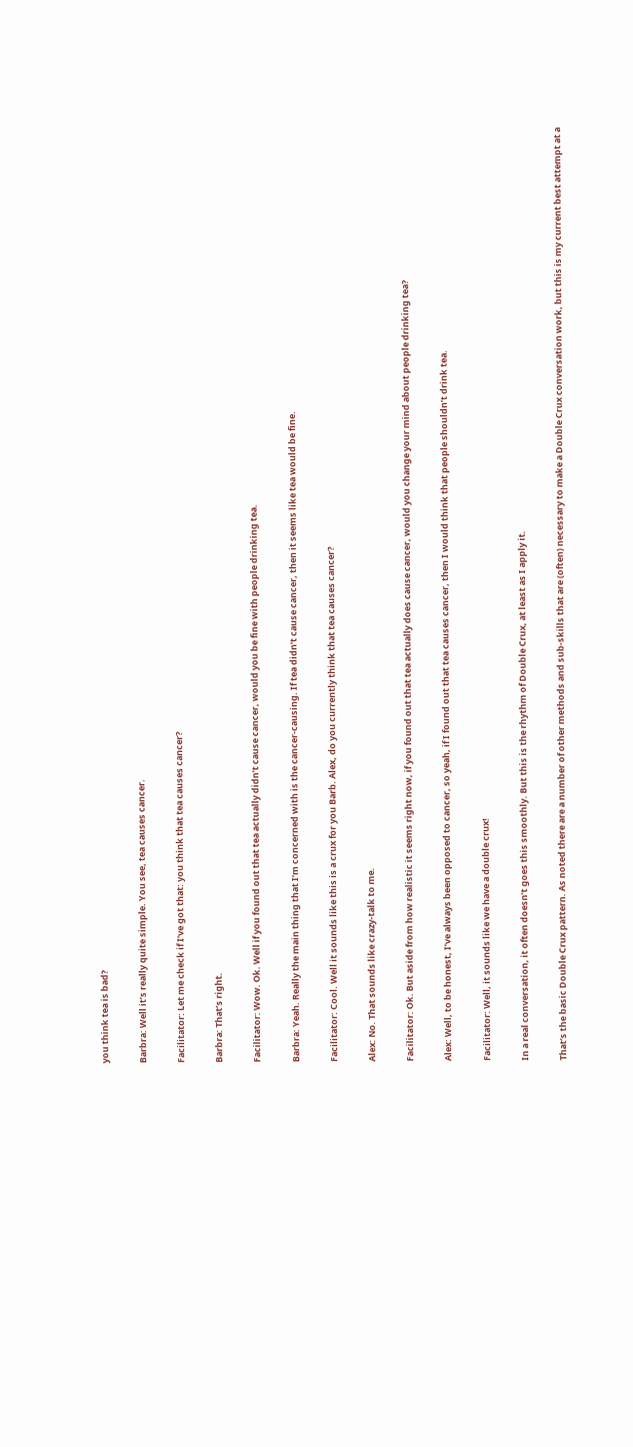you think tea is bad?

Barbra: Well it’s really quite simple. You see, tea causes cancer.

Facilitator: Let me check if I’ve got that: you think that tea causes cancer?

Barbra: That’s right.

Facilitator: Wow. Ok. Well if you found out that tea actually didn’t cause cancer, would you be fine with people drinking tea.

Barbra: Yeah. Really the main thing that I’m concerned with is the cancer-causing. If tea didn’t cause cancer, then it seems like tea would be fine.

Facilitator: Cool. Well it sounds like this is a crux for you Barb. Alex, do you currently think that tea causes cancer?

Alex: No. That sounds like crazy-talk to me.

Facilitator: Ok. But aside from how realistic it seems right now, if you found out that tea actually does cause cancer, would you change your mind about people drinking tea?

Alex: Well, to be honest, I’ve always been opposed to cancer, so yeah, if I found out that tea causes cancer, then I would think that people shouldn’t drink tea.

Facilitator: Well, it sounds like we have a double crux!

In a real conversation, it often doesn’t goes this smoothly. But this is the rhythm of Double Crux, at least as I apply it.

That’s the basic Double Crux pattern. As noted there are a number of other methods and sub-skills that are (often) necessary to make a Double Crux conversation work, but this is my current best attempt at a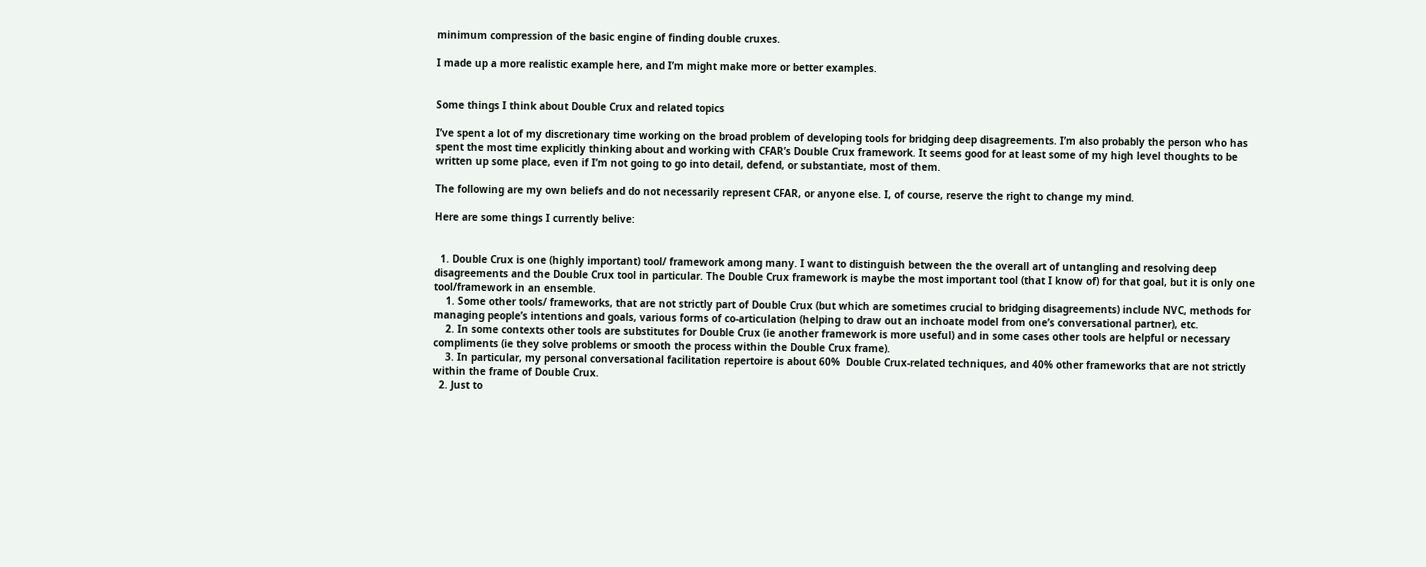minimum compression of the basic engine of finding double cruxes.

I made up a more realistic example here, and I’m might make more or better examples.


Some things I think about Double Crux and related topics

I’ve spent a lot of my discretionary time working on the broad problem of developing tools for bridging deep disagreements. I’m also probably the person who has spent the most time explicitly thinking about and working with CFAR’s Double Crux framework. It seems good for at least some of my high level thoughts to be written up some place, even if I’m not going to go into detail, defend, or substantiate, most of them.

The following are my own beliefs and do not necessarily represent CFAR, or anyone else. I, of course, reserve the right to change my mind.

Here are some things I currently belive:


  1. Double Crux is one (highly important) tool/ framework among many. I want to distinguish between the the overall art of untangling and resolving deep disagreements and the Double Crux tool in particular. The Double Crux framework is maybe the most important tool (that I know of) for that goal, but it is only one tool/framework in an ensemble.
    1. Some other tools/ frameworks, that are not strictly part of Double Crux (but which are sometimes crucial to bridging disagreements) include NVC, methods for managing people’s intentions and goals, various forms of co-articulation (helping to draw out an inchoate model from one’s conversational partner), etc.
    2. In some contexts other tools are substitutes for Double Crux (ie another framework is more useful) and in some cases other tools are helpful or necessary compliments (ie they solve problems or smooth the process within the Double Crux frame).
    3. In particular, my personal conversational facilitation repertoire is about 60%  Double Crux-related techniques, and 40% other frameworks that are not strictly within the frame of Double Crux.
  2. Just to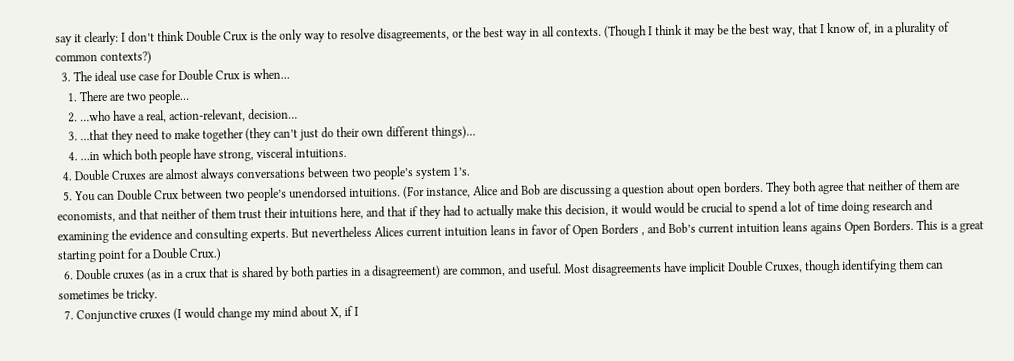say it clearly: I don’t think Double Crux is the only way to resolve disagreements, or the best way in all contexts. (Though I think it may be the best way, that I know of, in a plurality of common contexts?)
  3. The ideal use case for Double Crux is when…
    1. There are two people…
    2. …who have a real, action-relevant, decision…
    3. …that they need to make together (they can’t just do their own different things)…
    4. …in which both people have strong, visceral intuitions.
  4. Double Cruxes are almost always conversations between two people’s system 1’s.
  5. You can Double Crux between two people’s unendorsed intuitions. (For instance, Alice and Bob are discussing a question about open borders. They both agree that neither of them are economists, and that neither of them trust their intuitions here, and that if they had to actually make this decision, it would would be crucial to spend a lot of time doing research and examining the evidence and consulting experts. But nevertheless Alices current intuition leans in favor of Open Borders , and Bob’s current intuition leans agains Open Borders. This is a great starting point for a Double Crux.)
  6. Double cruxes (as in a crux that is shared by both parties in a disagreement) are common, and useful. Most disagreements have implicit Double Cruxes, though identifying them can sometimes be tricky.
  7. Conjunctive cruxes (I would change my mind about X, if I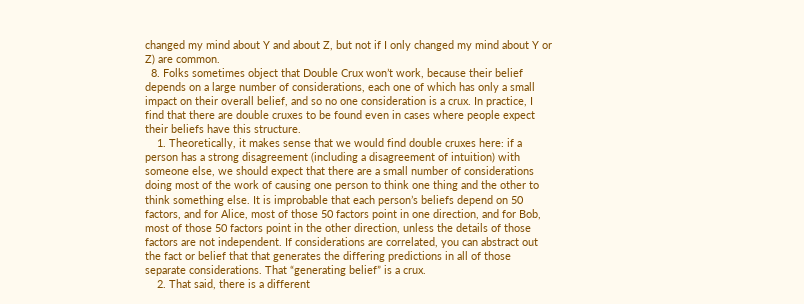changed my mind about Y and about Z, but not if I only changed my mind about Y or Z) are common.
  8. Folks sometimes object that Double Crux won’t work, because their belief depends on a large number of considerations, each one of which has only a small impact on their overall belief, and so no one consideration is a crux. In practice, I find that there are double cruxes to be found even in cases where people expect their beliefs have this structure.
    1. Theoretically, it makes sense that we would find double cruxes here: if a person has a strong disagreement (including a disagreement of intuition) with someone else, we should expect that there are a small number of considerations doing most of the work of causing one person to think one thing and the other to think something else. It is improbable that each person’s beliefs depend on 50 factors, and for Alice, most of those 50 factors point in one direction, and for Bob, most of those 50 factors point in the other direction, unless the details of those factors are not independent. If considerations are correlated, you can abstract out the fact or belief that that generates the differing predictions in all of those separate considerations. That “generating belief” is a crux.
    2. That said, there is a different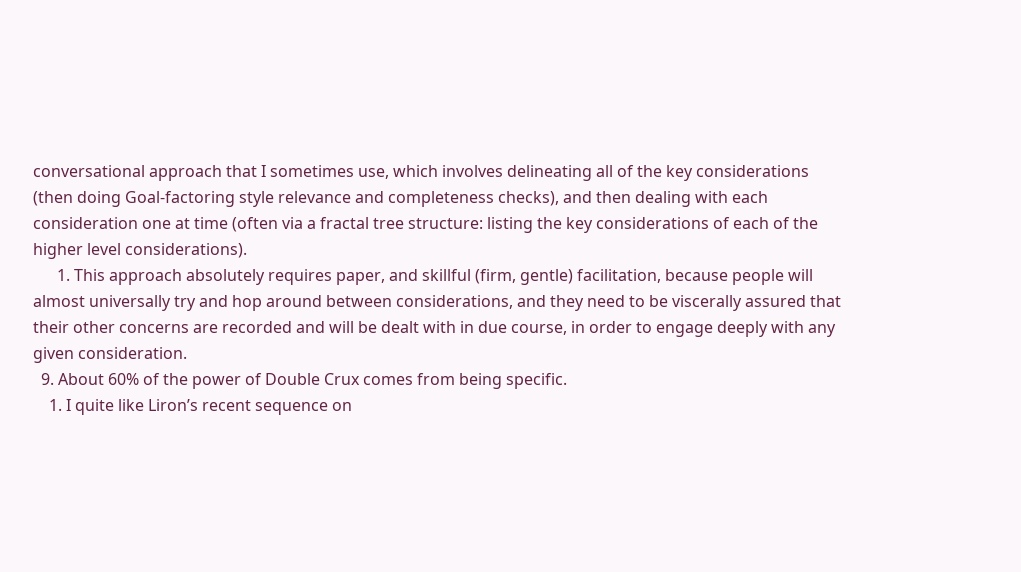conversational approach that I sometimes use, which involves delineating all of the key considerations (then doing Goal-factoring style relevance and completeness checks), and then dealing with each consideration one at time (often via a fractal tree structure: listing the key considerations of each of the higher level considerations).
      1. This approach absolutely requires paper, and skillful (firm, gentle) facilitation, because people will almost universally try and hop around between considerations, and they need to be viscerally assured that their other concerns are recorded and will be dealt with in due course, in order to engage deeply with any given consideration.
  9. About 60% of the power of Double Crux comes from being specific.
    1. I quite like Liron’s recent sequence on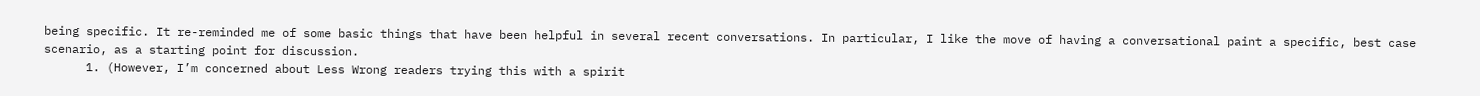being specific. It re-reminded me of some basic things that have been helpful in several recent conversations. In particular, I like the move of having a conversational paint a specific, best case scenario, as a starting point for discussion.
      1. (However, I’m concerned about Less Wrong readers trying this with a spirit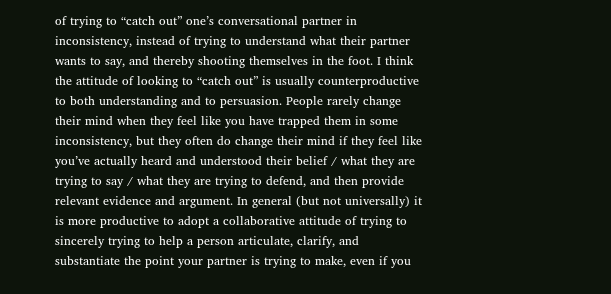of trying to “catch out” one’s conversational partner in inconsistency, instead of trying to understand what their partner wants to say, and thereby shooting themselves in the foot. I think the attitude of looking to “catch out” is usually counterproductive to both understanding and to persuasion. People rarely change their mind when they feel like you have trapped them in some inconsistency, but they often do change their mind if they feel like you’ve actually heard and understood their belief / what they are trying to say / what they are trying to defend, and then provide relevant evidence and argument. In general (but not universally) it is more productive to adopt a collaborative attitude of trying to sincerely trying to help a person articulate, clarify, and substantiate the point your partner is trying to make, even if you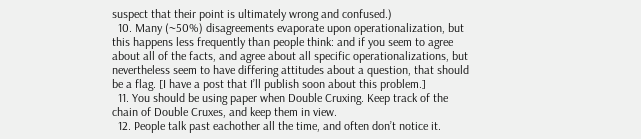suspect that their point is ultimately wrong and confused.)
  10. Many (~50%) disagreements evaporate upon operationalization, but this happens less frequently than people think: and if you seem to agree about all of the facts, and agree about all specific operationalizations, but nevertheless seem to have differing attitudes about a question, that should be a flag. [I have a post that I’ll publish soon about this problem.]
  11. You should be using paper when Double Cruxing. Keep track of the chain of Double Cruxes, and keep them in view.
  12. People talk past eachother all the time, and often don’t notice it.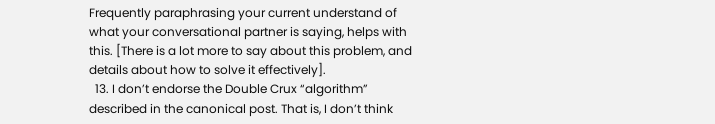Frequently paraphrasing your current understand of what your conversational partner is saying, helps with this. [There is a lot more to say about this problem, and details about how to solve it effectively].
  13. I don’t endorse the Double Crux “algorithm” described in the canonical post. That is, I don’t think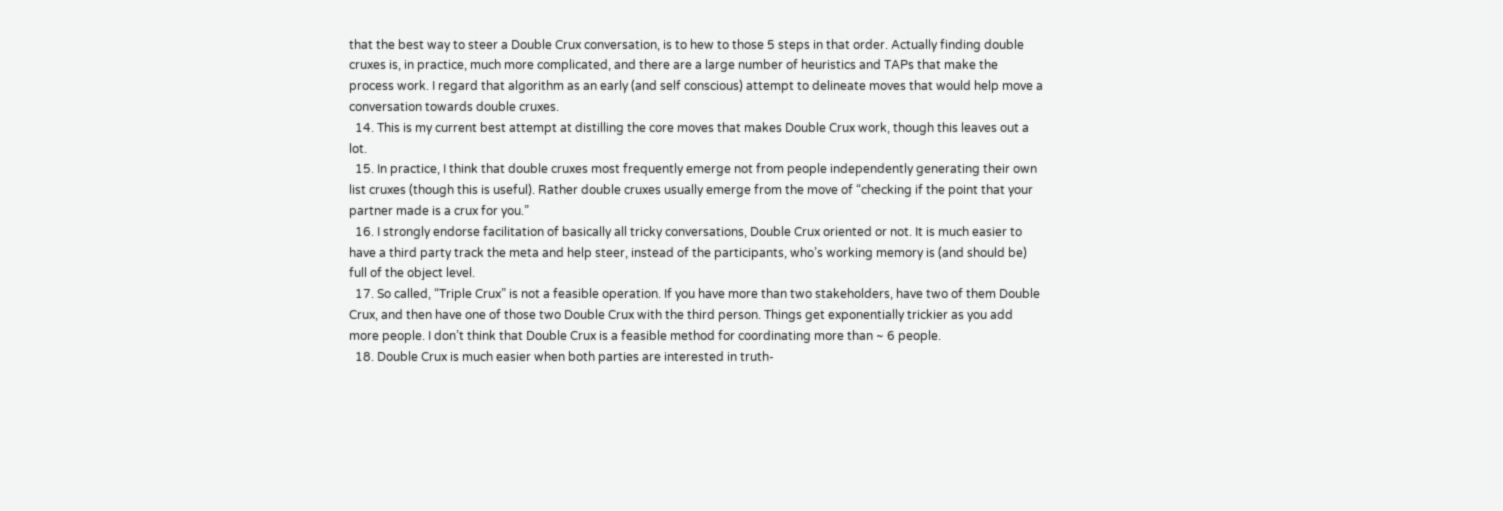that the best way to steer a Double Crux conversation, is to hew to those 5 steps in that order. Actually finding double cruxes is, in practice, much more complicated, and there are a large number of heuristics and TAPs that make the process work. I regard that algorithm as an early (and self conscious) attempt to delineate moves that would help move a conversation towards double cruxes.
  14. This is my current best attempt at distilling the core moves that makes Double Crux work, though this leaves out a lot.
  15. In practice, I think that double cruxes most frequently emerge not from people independently generating their own list cruxes (though this is useful). Rather double cruxes usually emerge from the move of “checking if the point that your partner made is a crux for you.”
  16. I strongly endorse facilitation of basically all tricky conversations, Double Crux oriented or not. It is much easier to have a third party track the meta and help steer, instead of the participants, who’s working memory is (and should be) full of the object level.
  17. So called, “Triple Crux” is not a feasible operation. If you have more than two stakeholders, have two of them Double Crux, and then have one of those two Double Crux with the third person. Things get exponentially trickier as you add more people. I don’t think that Double Crux is a feasible method for coordinating more than ~ 6 people.
  18. Double Crux is much easier when both parties are interested in truth-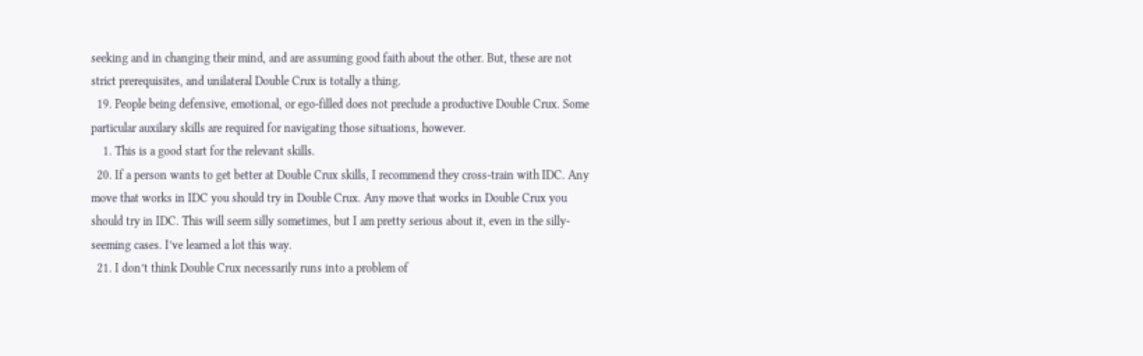seeking and in changing their mind, and are assuming good faith about the other. But, these are not strict prerequisites, and unilateral Double Crux is totally a thing.
  19. People being defensive, emotional, or ego-filled does not preclude a productive Double Crux. Some particular auxilary skills are required for navigating those situations, however.
    1. This is a good start for the relevant skills.
  20. If a person wants to get better at Double Crux skills, I recommend they cross-train with IDC. Any move that works in IDC you should try in Double Crux. Any move that works in Double Crux you should try in IDC. This will seem silly sometimes, but I am pretty serious about it, even in the silly-seeming cases. I’ve learned a lot this way.
  21. I don’t think Double Crux necessarily runs into a problem of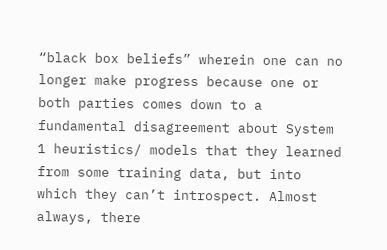“black box beliefs” wherein one can no longer make progress because one or both parties comes down to a fundamental disagreement about System 1 heuristics/ models that they learned from some training data, but into which they can’t introspect. Almost always, there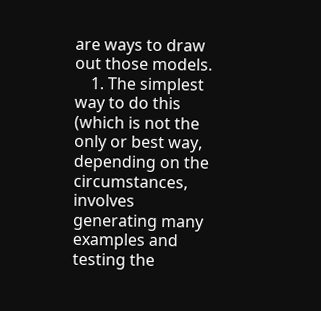are ways to draw out those models.
    1. The simplest way to do this (which is not the only or best way, depending on the circumstances, involves generating many examples and testing the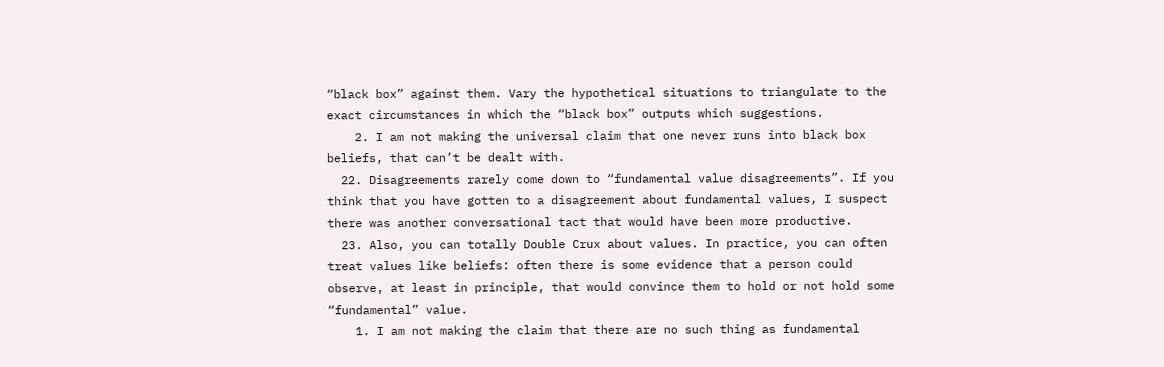“black box” against them. Vary the hypothetical situations to triangulate to the exact circumstances in which the “black box” outputs which suggestions.
    2. I am not making the universal claim that one never runs into black box beliefs, that can’t be dealt with.
  22. Disagreements rarely come down to “fundamental value disagreements”. If you think that you have gotten to a disagreement about fundamental values, I suspect there was another conversational tact that would have been more productive.
  23. Also, you can totally Double Crux about values. In practice, you can often treat values like beliefs: often there is some evidence that a person could observe, at least in principle, that would convince them to hold or not hold some “fundamental” value.
    1. I am not making the claim that there are no such thing as fundamental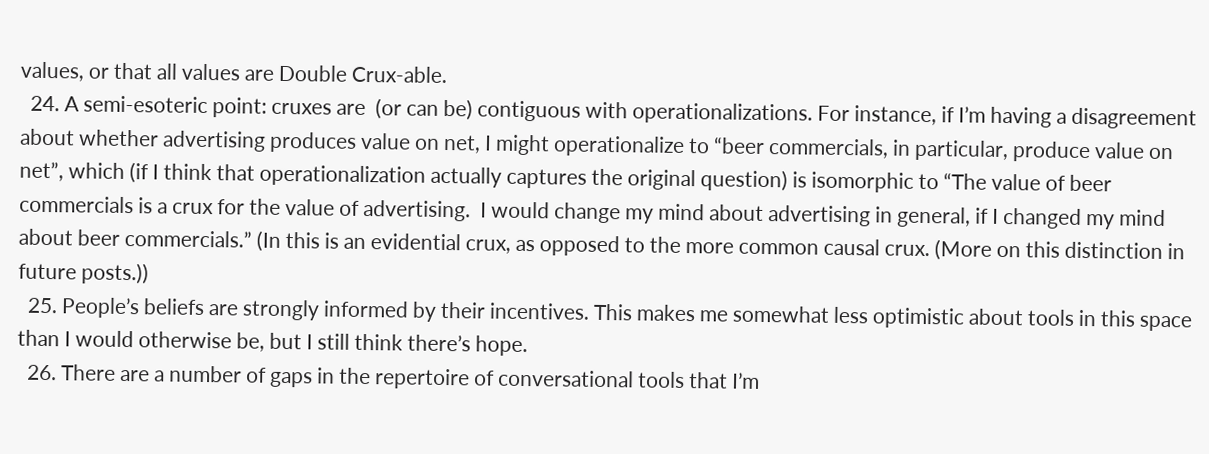values, or that all values are Double Crux-able.
  24. A semi-esoteric point: cruxes are  (or can be) contiguous with operationalizations. For instance, if I’m having a disagreement about whether advertising produces value on net, I might operationalize to “beer commercials, in particular, produce value on net”, which (if I think that operationalization actually captures the original question) is isomorphic to “The value of beer commercials is a crux for the value of advertising.  I would change my mind about advertising in general, if I changed my mind about beer commercials.” (In this is an evidential crux, as opposed to the more common causal crux. (More on this distinction in future posts.))
  25. People’s beliefs are strongly informed by their incentives. This makes me somewhat less optimistic about tools in this space than I would otherwise be, but I still think there’s hope.
  26. There are a number of gaps in the repertoire of conversational tools that I’m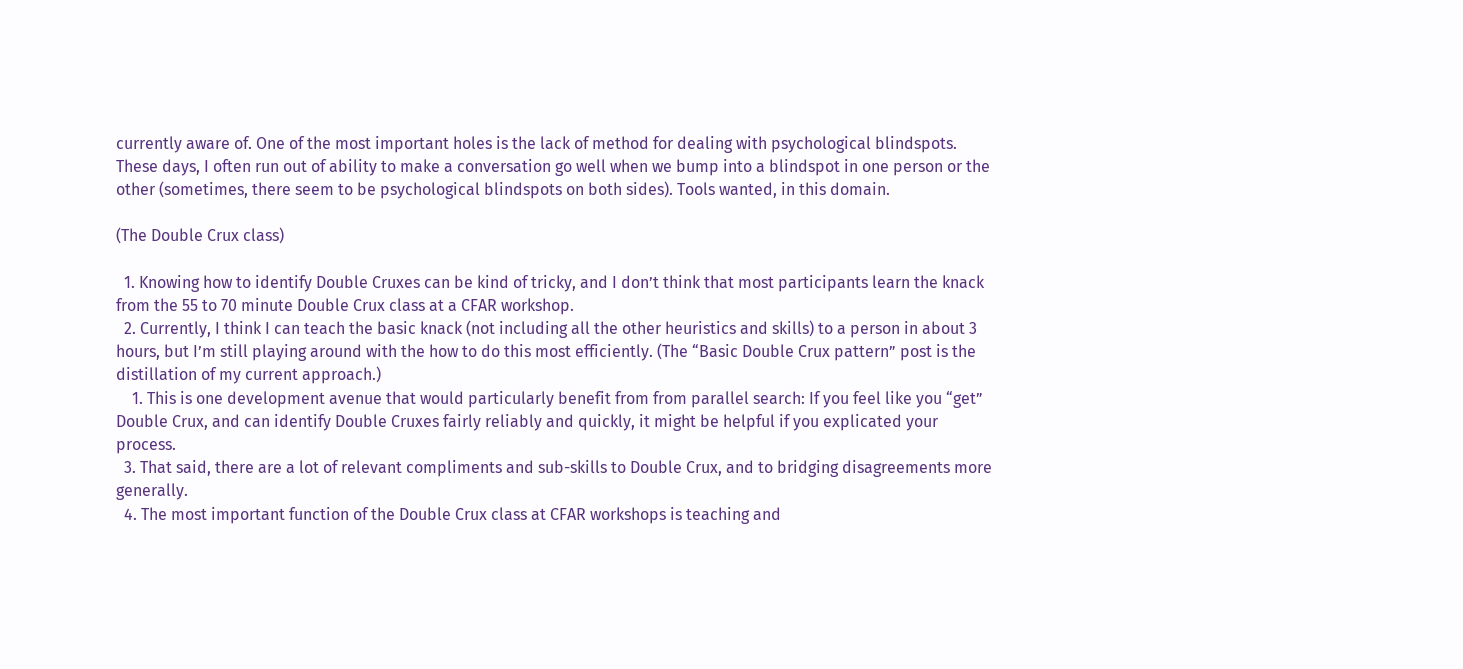currently aware of. One of the most important holes is the lack of method for dealing with psychological blindspots. These days, I often run out of ability to make a conversation go well when we bump into a blindspot in one person or the other (sometimes, there seem to be psychological blindspots on both sides). Tools wanted, in this domain.

(The Double Crux class)

  1. Knowing how to identify Double Cruxes can be kind of tricky, and I don’t think that most participants learn the knack from the 55 to 70 minute Double Crux class at a CFAR workshop.
  2. Currently, I think I can teach the basic knack (not including all the other heuristics and skills) to a person in about 3 hours, but I’m still playing around with the how to do this most efficiently. (The “Basic Double Crux pattern” post is the distillation of my current approach.)
    1. This is one development avenue that would particularly benefit from from parallel search: If you feel like you “get” Double Crux, and can identify Double Cruxes fairly reliably and quickly, it might be helpful if you explicated your process.
  3. That said, there are a lot of relevant compliments and sub-skills to Double Crux, and to bridging disagreements more generally.
  4. The most important function of the Double Crux class at CFAR workshops is teaching and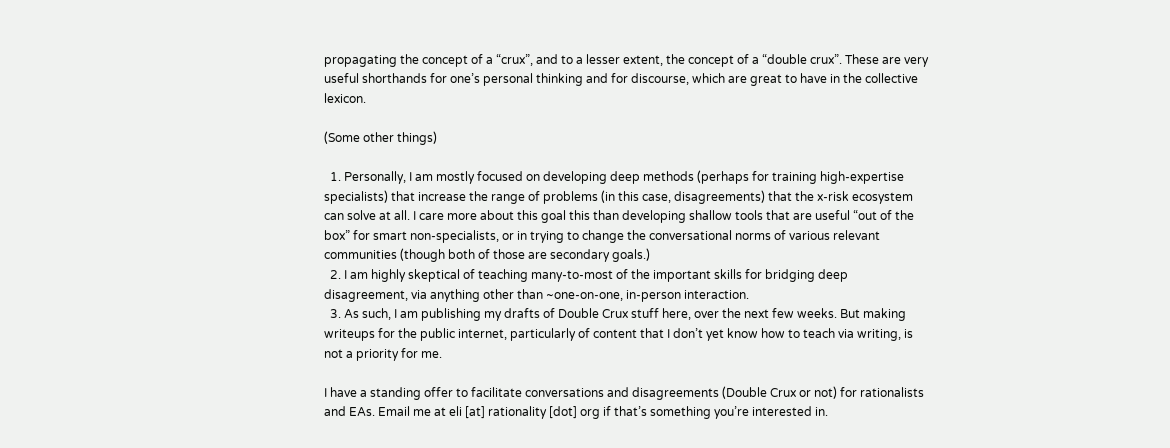propagating the concept of a “crux”, and to a lesser extent, the concept of a “double crux”. These are very useful shorthands for one’s personal thinking and for discourse, which are great to have in the collective lexicon.

(Some other things)

  1. Personally, I am mostly focused on developing deep methods (perhaps for training high-expertise specialists) that increase the range of problems (in this case, disagreements) that the x-risk ecosystem can solve at all. I care more about this goal this than developing shallow tools that are useful “out of the box” for smart non-specialists, or in trying to change the conversational norms of various relevant communities (though both of those are secondary goals.)
  2. I am highly skeptical of teaching many-to-most of the important skills for bridging deep disagreement, via anything other than ~one-on-one, in-person interaction.
  3. As such, I am publishing my drafts of Double Crux stuff here, over the next few weeks. But making writeups for the public internet, particularly of content that I don’t yet know how to teach via writing, is not a priority for me.

I have a standing offer to facilitate conversations and disagreements (Double Crux or not) for rationalists and EAs. Email me at eli [at] rationality [dot] org if that’s something you’re interested in.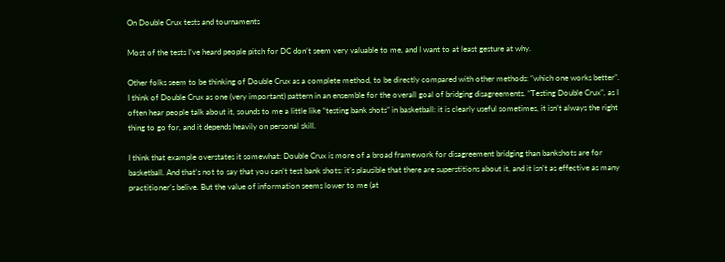On Double Crux tests and tournaments

Most of the tests I’ve heard people pitch for DC don’t seem very valuable to me, and I want to at least gesture at why.

Other folks seem to be thinking of Double Crux as a complete method, to be directly compared with other methods: “which one works better”. I think of Double Crux as one (very important) pattern in an ensemble for the overall goal of bridging disagreements. “Testing Double Crux”, as I often hear people talk about it, sounds to me a little like “testing bank shots” in basketball: it is clearly useful sometimes, it isn’t always the right thing to go for, and it depends heavily on personal skill.

I think that example overstates it somewhat: Double Crux is more of a broad framework for disagreement bridging than bankshots are for basketball. And that’s not to say that you can’t test bank shots: it’s plausible that there are superstitions about it, and it isn’t as effective as many practitioner’s belive. But the value of information seems lower to me (at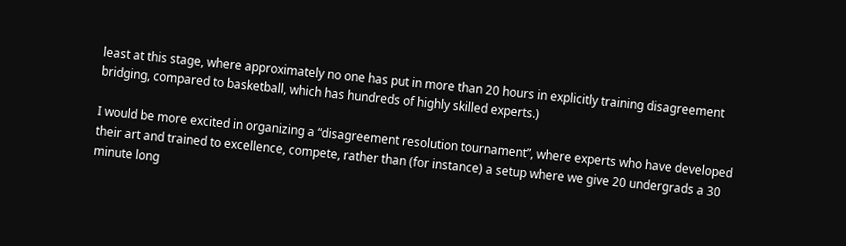least at this stage, where approximately no one has put in more than 20 hours in explicitly training disagreement bridging, compared to basketball, which has hundreds of highly skilled experts.)

I would be more excited in organizing a “disagreement resolution tournament”, where experts who have developed their art and trained to excellence, compete, rather than (for instance) a setup where we give 20 undergrads a 30 minute long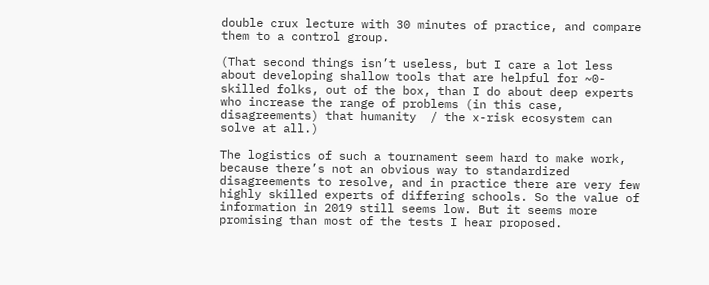double crux lecture with 30 minutes of practice, and compare them to a control group.

(That second things isn’t useless, but I care a lot less about developing shallow tools that are helpful for ~0-skilled folks, out of the box, than I do about deep experts who increase the range of problems (in this case, disagreements) that humanity  / the x-risk ecosystem can solve at all.)

The logistics of such a tournament seem hard to make work, because there’s not an obvious way to standardized disagreements to resolve, and in practice there are very few highly skilled experts of differing schools. So the value of information in 2019 still seems low. But it seems more promising than most of the tests I hear proposed.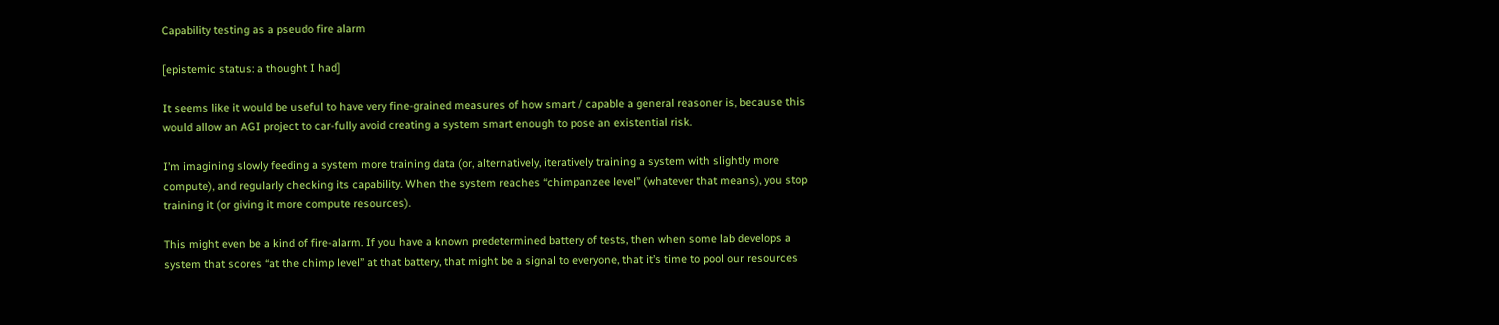Capability testing as a pseudo fire alarm

[epistemic status: a thought I had]

It seems like it would be useful to have very fine-grained measures of how smart / capable a general reasoner is, because this would allow an AGI project to car-fully avoid creating a system smart enough to pose an existential risk.

I’m imagining slowly feeding a system more training data (or, alternatively, iteratively training a system with slightly more compute), and regularly checking its capability. When the system reaches “chimpanzee level” (whatever that means), you stop training it (or giving it more compute resources).

This might even be a kind of fire-alarm. If you have a known predetermined battery of tests, then when some lab develops a system that scores “at the chimp level” at that battery, that might be a signal to everyone, that it’s time to pool our resources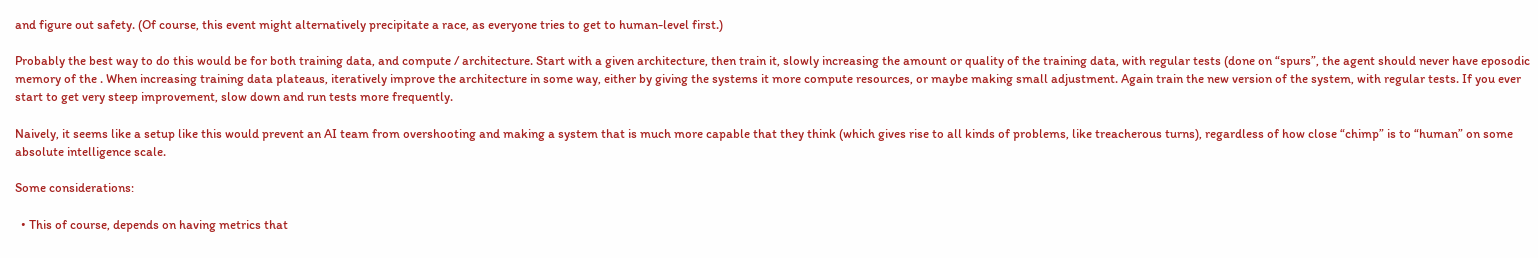and figure out safety. (Of course, this event might alternatively precipitate a race, as everyone tries to get to human-level first.)

Probably the best way to do this would be for both training data, and compute / architecture. Start with a given architecture, then train it, slowly increasing the amount or quality of the training data, with regular tests (done on “spurs”, the agent should never have eposodic memory of the . When increasing training data plateaus, iteratively improve the architecture in some way, either by giving the systems it more compute resources, or maybe making small adjustment. Again train the new version of the system, with regular tests. If you ever start to get very steep improvement, slow down and run tests more frequently.

Naively, it seems like a setup like this would prevent an AI team from overshooting and making a system that is much more capable that they think (which gives rise to all kinds of problems, like treacherous turns), regardless of how close “chimp” is to “human” on some absolute intelligence scale.

Some considerations:

  • This of course, depends on having metrics that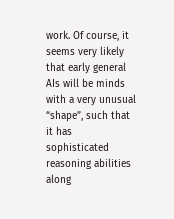work. Of course, it seems very likely that early general AIs will be minds with a very unusual “shape”, such that it has sophisticated reasoning abilities along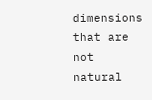dimensions that are not natural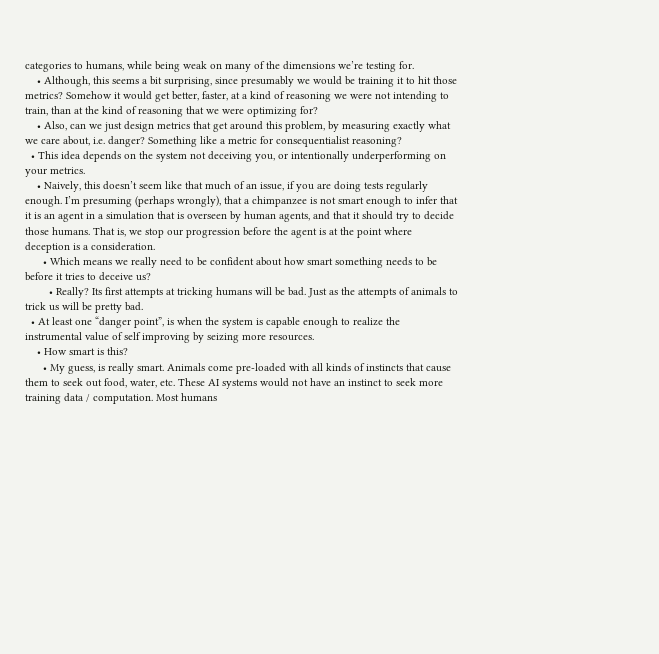categories to humans, while being weak on many of the dimensions we’re testing for.
    • Although, this seems a bit surprising, since presumably we would be training it to hit those metrics? Somehow it would get better, faster, at a kind of reasoning we were not intending to train, than at the kind of reasoning that we were optimizing for?
    • Also, can we just design metrics that get around this problem, by measuring exactly what we care about, i.e. danger? Something like a metric for consequentialist reasoning?
  • This idea depends on the system not deceiving you, or intentionally underperforming on your metrics.
    • Naively, this doesn’t seem like that much of an issue, if you are doing tests regularly enough. I’m presuming (perhaps wrongly), that a chimpanzee is not smart enough to infer that it is an agent in a simulation that is overseen by human agents, and that it should try to decide those humans. That is, we stop our progression before the agent is at the point where deception is a consideration.
      • Which means we really need to be confident about how smart something needs to be before it tries to deceive us?
        • Really? Its first attempts at tricking humans will be bad. Just as the attempts of animals to trick us will be pretty bad.
  • At least one “danger point”, is when the system is capable enough to realize the instrumental value of self improving by seizing more resources.
    • How smart is this?
      • My guess, is really smart. Animals come pre-loaded with all kinds of instincts that cause them to seek out food, water, etc. These AI systems would not have an instinct to seek more training data / computation. Most humans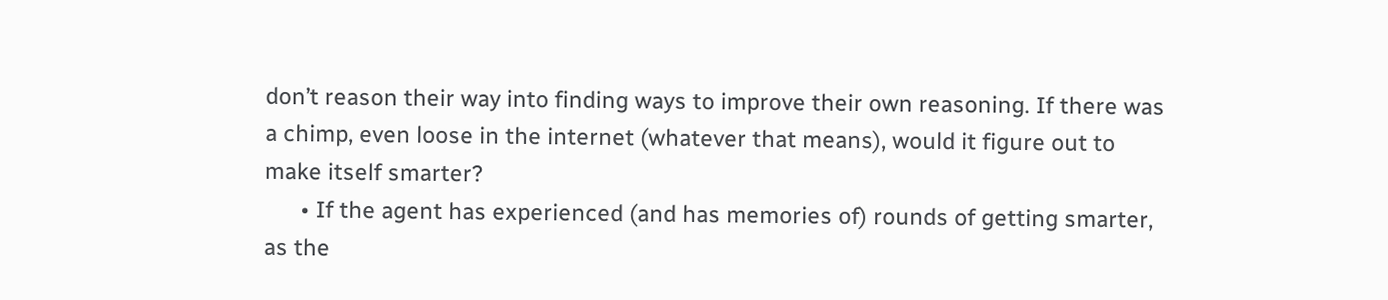don’t reason their way into finding ways to improve their own reasoning. If there was a chimp, even loose in the internet (whatever that means), would it figure out to make itself smarter?
      • If the agent has experienced (and has memories of) rounds of getting smarter, as the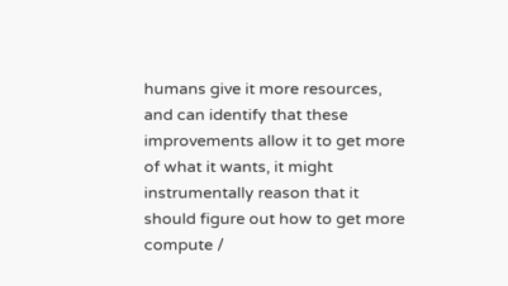humans give it more resources, and can identify that these improvements allow it to get more of what it wants, it might instrumentally reason that it should figure out how to get more compute /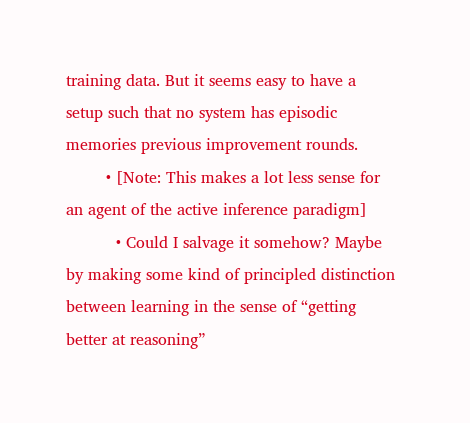training data. But it seems easy to have a setup such that no system has episodic memories previous improvement rounds.
        • [Note: This makes a lot less sense for an agent of the active inference paradigm]
          • Could I salvage it somehow? Maybe by making some kind of principled distinction between learning in the sense of “getting better at reasoning”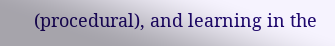(procedural), and learning in the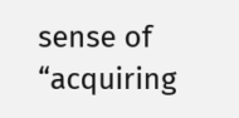sense of “acquiring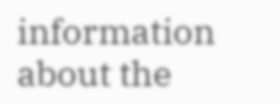information about the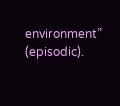environment” (episodic).